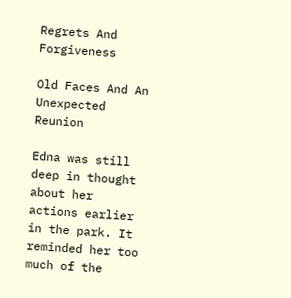Regrets And Forgiveness

Old Faces And An Unexpected Reunion

Edna was still deep in thought about her actions earlier in the park. It reminded her too much of the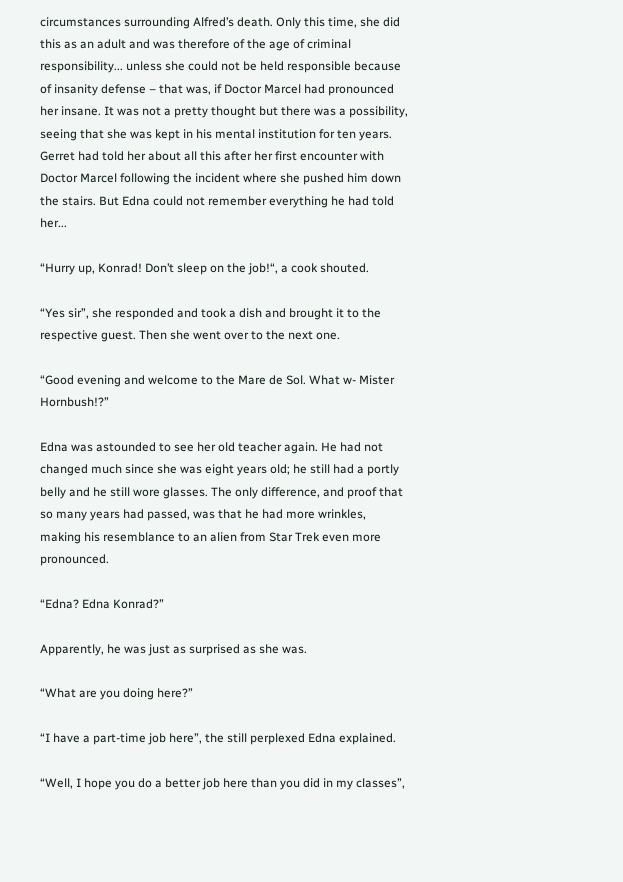circumstances surrounding Alfred’s death. Only this time, she did this as an adult and was therefore of the age of criminal responsibility... unless she could not be held responsible because of insanity defense – that was, if Doctor Marcel had pronounced her insane. It was not a pretty thought but there was a possibility, seeing that she was kept in his mental institution for ten years. Gerret had told her about all this after her first encounter with Doctor Marcel following the incident where she pushed him down the stairs. But Edna could not remember everything he had told her...

“Hurry up, Konrad! Don’t sleep on the job!“, a cook shouted.

“Yes sir”, she responded and took a dish and brought it to the respective guest. Then she went over to the next one.

“Good evening and welcome to the Mare de Sol. What w- Mister Hornbush!?”

Edna was astounded to see her old teacher again. He had not changed much since she was eight years old; he still had a portly belly and he still wore glasses. The only difference, and proof that so many years had passed, was that he had more wrinkles, making his resemblance to an alien from Star Trek even more pronounced.

“Edna? Edna Konrad?”

Apparently, he was just as surprised as she was.

“What are you doing here?”

“I have a part-time job here”, the still perplexed Edna explained.

“Well, I hope you do a better job here than you did in my classes”,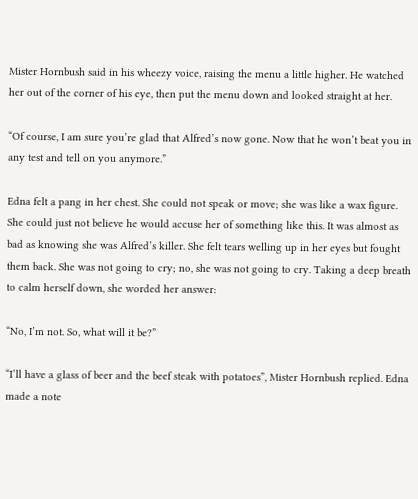Mister Hornbush said in his wheezy voice, raising the menu a little higher. He watched her out of the corner of his eye, then put the menu down and looked straight at her.

“Of course, I am sure you’re glad that Alfred’s now gone. Now that he won’t beat you in any test and tell on you anymore.”

Edna felt a pang in her chest. She could not speak or move; she was like a wax figure. She could just not believe he would accuse her of something like this. It was almost as bad as knowing she was Alfred’s killer. She felt tears welling up in her eyes but fought them back. She was not going to cry; no, she was not going to cry. Taking a deep breath to calm herself down, she worded her answer:

“No, I’m not. So, what will it be?”

“I’ll have a glass of beer and the beef steak with potatoes”, Mister Hornbush replied. Edna made a note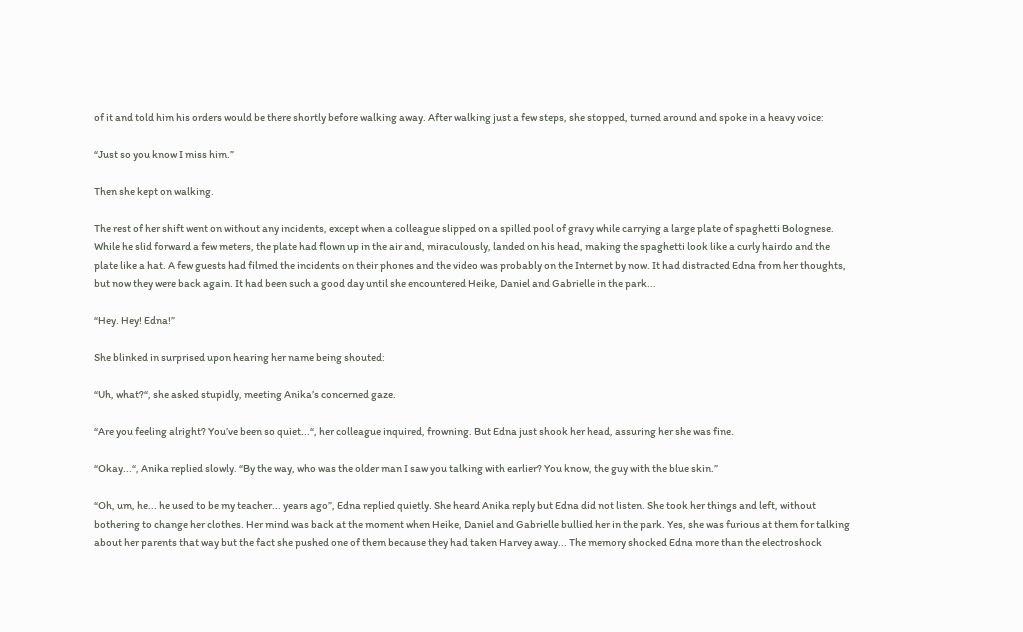of it and told him his orders would be there shortly before walking away. After walking just a few steps, she stopped, turned around and spoke in a heavy voice:

“Just so you know I miss him.”

Then she kept on walking.

The rest of her shift went on without any incidents, except when a colleague slipped on a spilled pool of gravy while carrying a large plate of spaghetti Bolognese. While he slid forward a few meters, the plate had flown up in the air and, miraculously, landed on his head, making the spaghetti look like a curly hairdo and the plate like a hat. A few guests had filmed the incidents on their phones and the video was probably on the Internet by now. It had distracted Edna from her thoughts, but now they were back again. It had been such a good day until she encountered Heike, Daniel and Gabrielle in the park...

“Hey. Hey! Edna!”

She blinked in surprised upon hearing her name being shouted:

“Uh, what?“, she asked stupidly, meeting Anika’s concerned gaze.

“Are you feeling alright? You’ve been so quiet...“, her colleague inquired, frowning. But Edna just shook her head, assuring her she was fine.

“Okay...“, Anika replied slowly. “By the way, who was the older man I saw you talking with earlier? You know, the guy with the blue skin.”

“Oh, um, he... he used to be my teacher... years ago”, Edna replied quietly. She heard Anika reply but Edna did not listen. She took her things and left, without bothering to change her clothes. Her mind was back at the moment when Heike, Daniel and Gabrielle bullied her in the park. Yes, she was furious at them for talking about her parents that way but the fact she pushed one of them because they had taken Harvey away... The memory shocked Edna more than the electroshock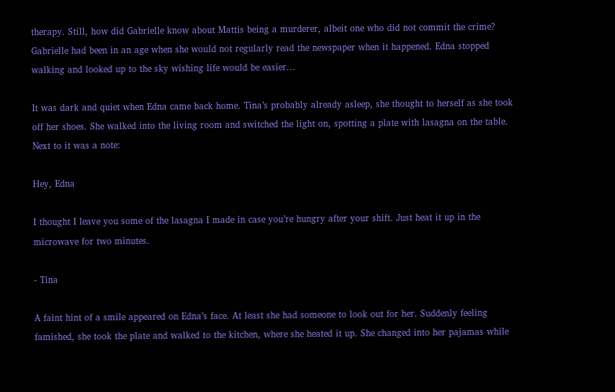therapy. Still, how did Gabrielle know about Mattis being a murderer, albeit one who did not commit the crime? Gabrielle had been in an age when she would not regularly read the newspaper when it happened. Edna stopped walking and looked up to the sky wishing life would be easier...

It was dark and quiet when Edna came back home. Tina’s probably already asleep, she thought to herself as she took off her shoes. She walked into the living room and switched the light on, spotting a plate with lasagna on the table. Next to it was a note:

Hey, Edna

I thought I leave you some of the lasagna I made in case you’re hungry after your shift. Just heat it up in the microwave for two minutes.

- Tina

A faint hint of a smile appeared on Edna’s face. At least she had someone to look out for her. Suddenly feeling famished, she took the plate and walked to the kitchen, where she heated it up. She changed into her pajamas while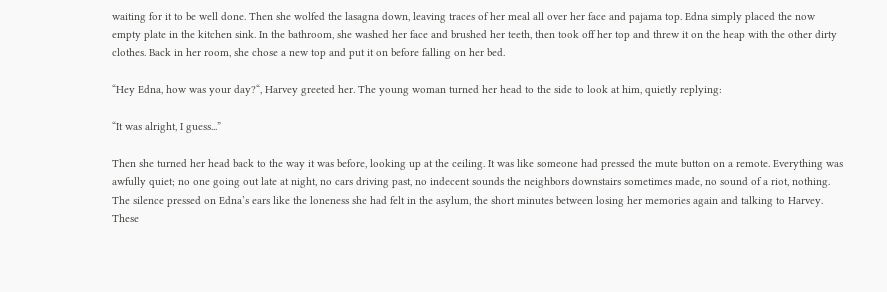waiting for it to be well done. Then she wolfed the lasagna down, leaving traces of her meal all over her face and pajama top. Edna simply placed the now empty plate in the kitchen sink. In the bathroom, she washed her face and brushed her teeth, then took off her top and threw it on the heap with the other dirty clothes. Back in her room, she chose a new top and put it on before falling on her bed.

“Hey Edna, how was your day?“, Harvey greeted her. The young woman turned her head to the side to look at him, quietly replying:

“It was alright, I guess...”

Then she turned her head back to the way it was before, looking up at the ceiling. It was like someone had pressed the mute button on a remote. Everything was awfully quiet; no one going out late at night, no cars driving past, no indecent sounds the neighbors downstairs sometimes made, no sound of a riot, nothing. The silence pressed on Edna’s ears like the loneness she had felt in the asylum, the short minutes between losing her memories again and talking to Harvey. These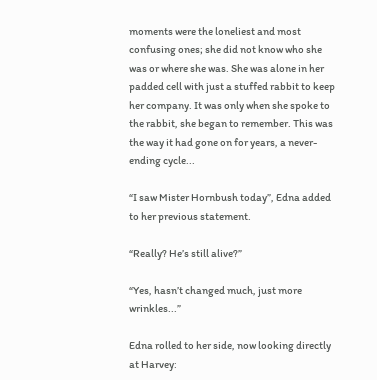moments were the loneliest and most confusing ones; she did not know who she was or where she was. She was alone in her padded cell with just a stuffed rabbit to keep her company. It was only when she spoke to the rabbit, she began to remember. This was the way it had gone on for years, a never-ending cycle...

“I saw Mister Hornbush today”, Edna added to her previous statement.

“Really? He’s still alive?”

“Yes, hasn’t changed much, just more wrinkles...”

Edna rolled to her side, now looking directly at Harvey: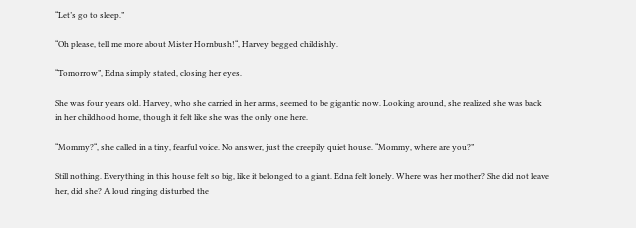“Let’s go to sleep.”

“Oh please, tell me more about Mister Hornbush!“, Harvey begged childishly.

“Tomorrow”, Edna simply stated, closing her eyes.

She was four years old. Harvey, who she carried in her arms, seemed to be gigantic now. Looking around, she realized she was back in her childhood home, though it felt like she was the only one here.

“Mommy?“, she called in a tiny, fearful voice. No answer, just the creepily quiet house. “Mommy, where are you?”

Still nothing. Everything in this house felt so big, like it belonged to a giant. Edna felt lonely. Where was her mother? She did not leave her, did she? A loud ringing disturbed the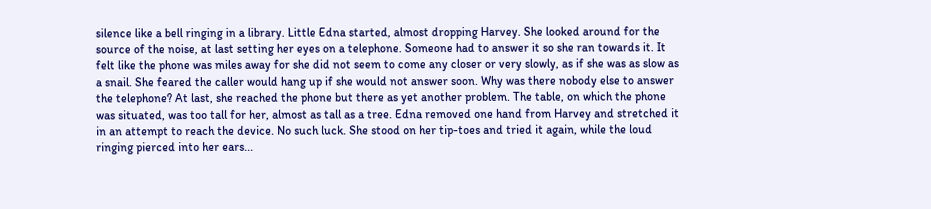silence like a bell ringing in a library. Little Edna started, almost dropping Harvey. She looked around for the source of the noise, at last setting her eyes on a telephone. Someone had to answer it so she ran towards it. It felt like the phone was miles away for she did not seem to come any closer or very slowly, as if she was as slow as a snail. She feared the caller would hang up if she would not answer soon. Why was there nobody else to answer the telephone? At last, she reached the phone but there as yet another problem. The table, on which the phone was situated, was too tall for her, almost as tall as a tree. Edna removed one hand from Harvey and stretched it in an attempt to reach the device. No such luck. She stood on her tip-toes and tried it again, while the loud ringing pierced into her ears...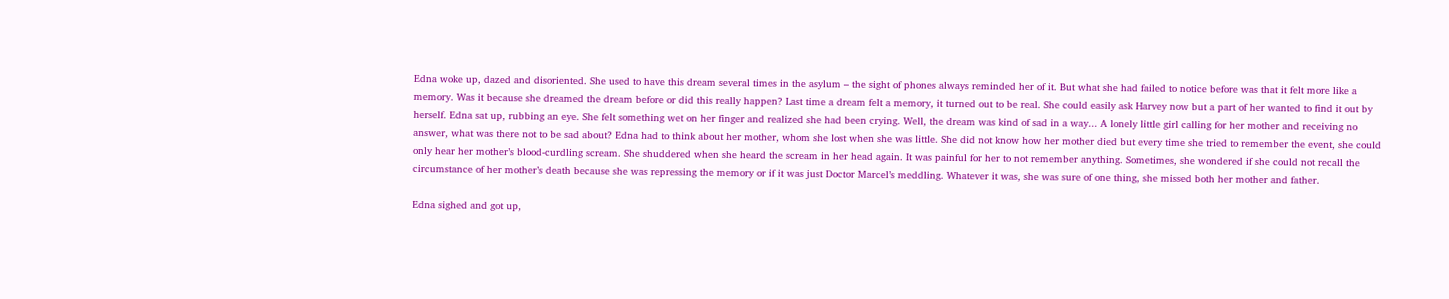Edna woke up, dazed and disoriented. She used to have this dream several times in the asylum – the sight of phones always reminded her of it. But what she had failed to notice before was that it felt more like a memory. Was it because she dreamed the dream before or did this really happen? Last time a dream felt a memory, it turned out to be real. She could easily ask Harvey now but a part of her wanted to find it out by herself. Edna sat up, rubbing an eye. She felt something wet on her finger and realized she had been crying. Well, the dream was kind of sad in a way... A lonely little girl calling for her mother and receiving no answer, what was there not to be sad about? Edna had to think about her mother, whom she lost when she was little. She did not know how her mother died but every time she tried to remember the event, she could only hear her mother’s blood-curdling scream. She shuddered when she heard the scream in her head again. It was painful for her to not remember anything. Sometimes, she wondered if she could not recall the circumstance of her mother’s death because she was repressing the memory or if it was just Doctor Marcel’s meddling. Whatever it was, she was sure of one thing, she missed both her mother and father.

Edna sighed and got up,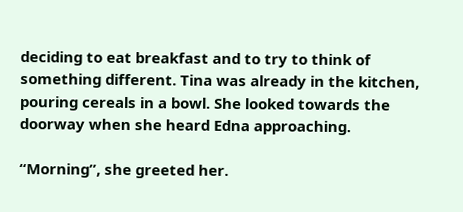deciding to eat breakfast and to try to think of something different. Tina was already in the kitchen, pouring cereals in a bowl. She looked towards the doorway when she heard Edna approaching.

“Morning”, she greeted her.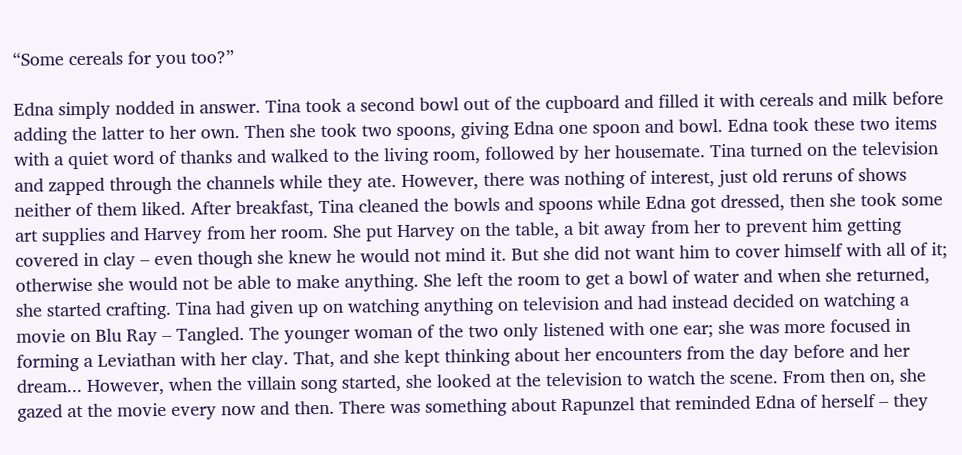“Some cereals for you too?”

Edna simply nodded in answer. Tina took a second bowl out of the cupboard and filled it with cereals and milk before adding the latter to her own. Then she took two spoons, giving Edna one spoon and bowl. Edna took these two items with a quiet word of thanks and walked to the living room, followed by her housemate. Tina turned on the television and zapped through the channels while they ate. However, there was nothing of interest, just old reruns of shows neither of them liked. After breakfast, Tina cleaned the bowls and spoons while Edna got dressed, then she took some art supplies and Harvey from her room. She put Harvey on the table, a bit away from her to prevent him getting covered in clay – even though she knew he would not mind it. But she did not want him to cover himself with all of it; otherwise she would not be able to make anything. She left the room to get a bowl of water and when she returned, she started crafting. Tina had given up on watching anything on television and had instead decided on watching a movie on Blu Ray – Tangled. The younger woman of the two only listened with one ear; she was more focused in forming a Leviathan with her clay. That, and she kept thinking about her encounters from the day before and her dream... However, when the villain song started, she looked at the television to watch the scene. From then on, she gazed at the movie every now and then. There was something about Rapunzel that reminded Edna of herself – they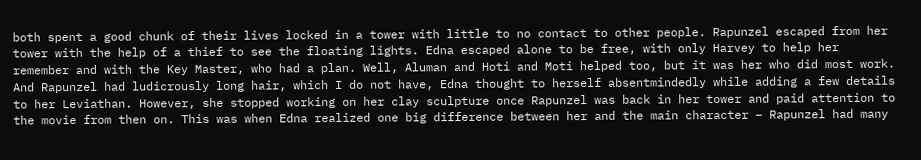both spent a good chunk of their lives locked in a tower with little to no contact to other people. Rapunzel escaped from her tower with the help of a thief to see the floating lights. Edna escaped alone to be free, with only Harvey to help her remember and with the Key Master, who had a plan. Well, Aluman and Hoti and Moti helped too, but it was her who did most work. And Rapunzel had ludicrously long hair, which I do not have, Edna thought to herself absentmindedly while adding a few details to her Leviathan. However, she stopped working on her clay sculpture once Rapunzel was back in her tower and paid attention to the movie from then on. This was when Edna realized one big difference between her and the main character – Rapunzel had many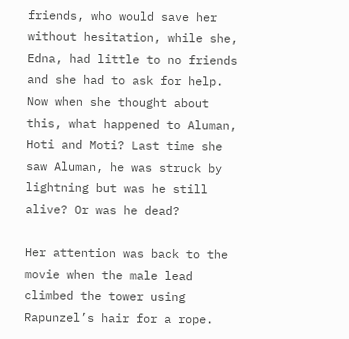friends, who would save her without hesitation, while she, Edna, had little to no friends and she had to ask for help. Now when she thought about this, what happened to Aluman, Hoti and Moti? Last time she saw Aluman, he was struck by lightning but was he still alive? Or was he dead?

Her attention was back to the movie when the male lead climbed the tower using Rapunzel’s hair for a rope.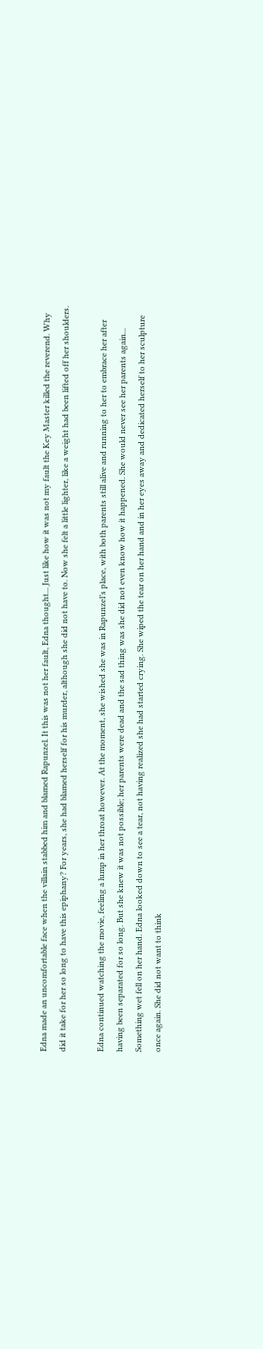Edna made an uncomfortable face when the villain stabbed him and blamed Rapunzel. It this was not her fault, Edna thought... Just like how it was not my fault the Key Master killed the reverend. Why did it take for her so long to have this epiphany? For years, she had blamed herself for his murder, although she did not have to. Now she felt a little lighter, like a weight had been lifted off her shoulders.

Edna continued watching the movie, feeling a lump in her throat however. At the moment, she wished she was in Rapunzel’s place, with both parents still alive and running to her to embrace her after having been separated for so long. But she knew it was not possible; her parents were dead and the sad thing was she did not even know how it happened. She would never see her parents again... Something wet fell on her hand. Edna looked down to see a tear, not having realized she had started crying. She wiped the tear on her hand and in her eyes away and dedicated herself to her sculpture once again. She did not want to think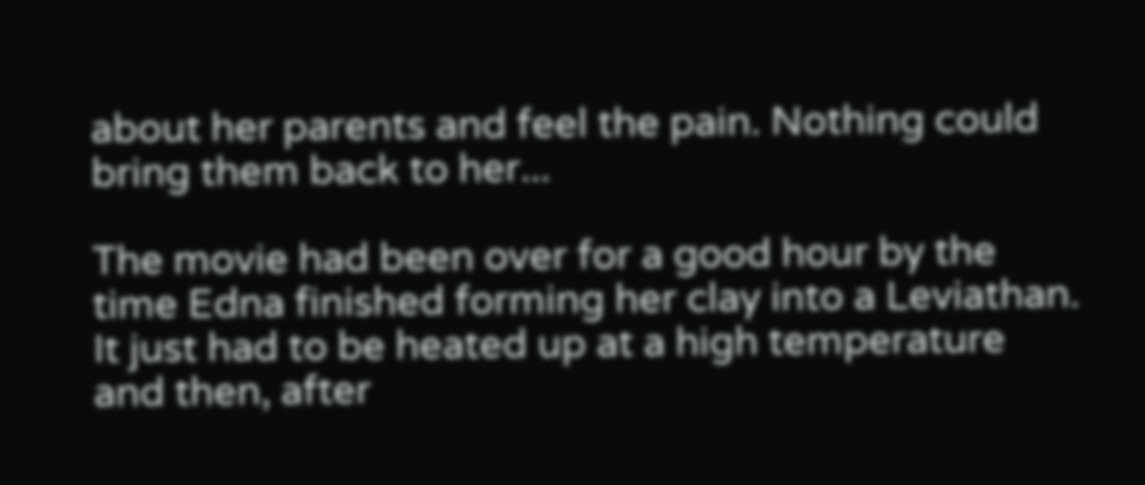about her parents and feel the pain. Nothing could bring them back to her...

The movie had been over for a good hour by the time Edna finished forming her clay into a Leviathan. It just had to be heated up at a high temperature and then, after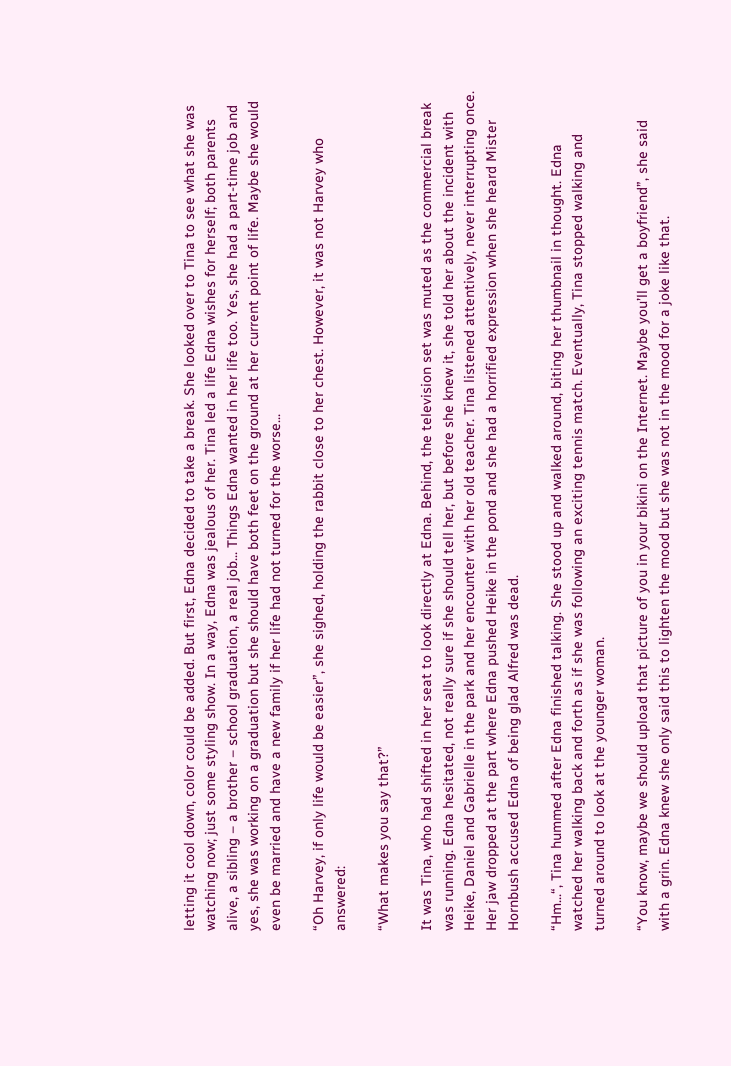letting it cool down, color could be added. But first, Edna decided to take a break. She looked over to Tina to see what she was watching now; just some styling show. In a way, Edna was jealous of her. Tina led a life Edna wishes for herself; both parents alive, a sibling – a brother – school graduation, a real job... Things Edna wanted in her life too. Yes, she had a part-time job and yes, she was working on a graduation but she should have both feet on the ground at her current point of life. Maybe she would even be married and have a new family if her life had not turned for the worse...

“Oh Harvey, if only life would be easier”, she sighed, holding the rabbit close to her chest. However, it was not Harvey who answered:

“What makes you say that?”

It was Tina, who had shifted in her seat to look directly at Edna. Behind, the television set was muted as the commercial break was running. Edna hesitated, not really sure if she should tell her, but before she knew it, she told her about the incident with Heike, Daniel and Gabrielle in the park and her encounter with her old teacher. Tina listened attentively, never interrupting once. Her jaw dropped at the part where Edna pushed Heike in the pond and she had a horrified expression when she heard Mister Hornbush accused Edna of being glad Alfred was dead.

“Hm...“, Tina hummed after Edna finished talking. She stood up and walked around, biting her thumbnail in thought. Edna watched her walking back and forth as if she was following an exciting tennis match. Eventually, Tina stopped walking and turned around to look at the younger woman.

“You know, maybe we should upload that picture of you in your bikini on the Internet. Maybe you’ll get a boyfriend”, she said with a grin. Edna knew she only said this to lighten the mood but she was not in the mood for a joke like that.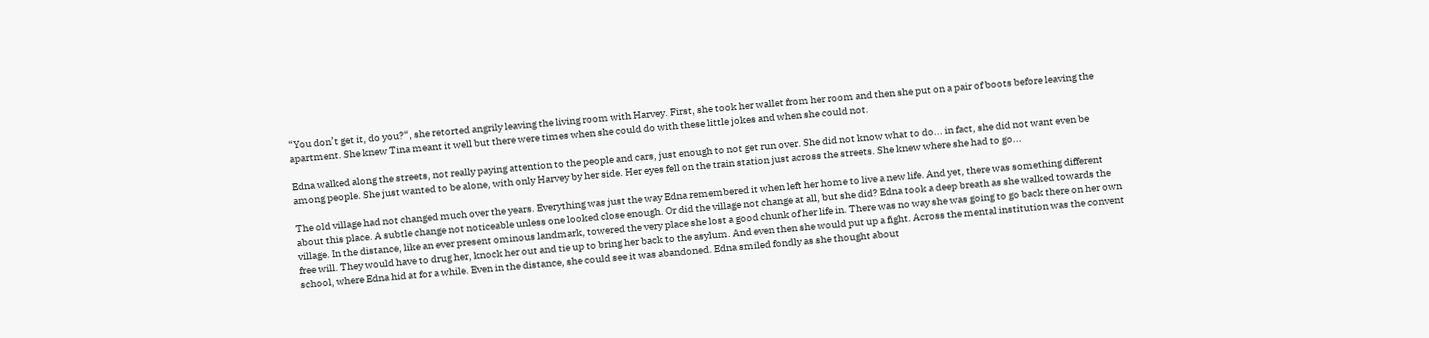“You don’t get it, do you?“, she retorted angrily leaving the living room with Harvey. First, she took her wallet from her room and then she put on a pair of boots before leaving the apartment. She knew Tina meant it well but there were times when she could do with these little jokes and when she could not.

Edna walked along the streets, not really paying attention to the people and cars, just enough to not get run over. She did not know what to do... in fact, she did not want even be among people. She just wanted to be alone, with only Harvey by her side. Her eyes fell on the train station just across the streets. She knew where she had to go...

The old village had not changed much over the years. Everything was just the way Edna remembered it when left her home to live a new life. And yet, there was something different about this place. A subtle change not noticeable unless one looked close enough. Or did the village not change at all, but she did? Edna took a deep breath as she walked towards the village. In the distance, like an ever present ominous landmark, towered the very place she lost a good chunk of her life in. There was no way she was going to go back there on her own free will. They would have to drug her, knock her out and tie up to bring her back to the asylum. And even then she would put up a fight. Across the mental institution was the convent school, where Edna hid at for a while. Even in the distance, she could see it was abandoned. Edna smiled fondly as she thought about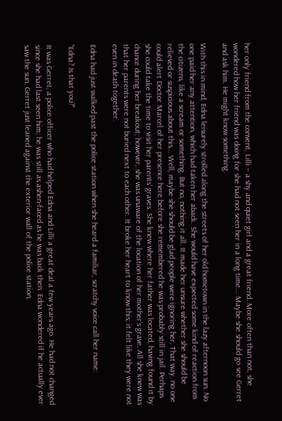her only friend from the convent, Lilli – a shy and quiet girl and a great friend. More often than not, she wondered how her friend was doing for she had not seen her in a long time... Maybe she should go see Gerret and ask him. He might know something.

With this in mind, Edna leisurely strolled along the streets of her old hometown in the lazy afternoon sun. No one paid her any attention, which had taken her aback. She would have expected some kind of reaction from the citizens, like a scream or something. But no, nothing it all. It made her unsure whether she should be relieved or suspicious about this... Well, maybe she should be glad people were ignoring her. That way, no one could alert Doctor Marcel of her presence here before she remembered he was probably still in jail. Perhaps she could take the time to visit her parents’ graves. She knew where her father was located, having found it by chance during her breakout; however, she was unaware of the location of her mother’s grave. All she knew was that her parents were not buried next to each other. It broke her heart to know this; it felt like they were not even in death together.

Edna had just walked past the police station when she heard a familiar, scratchy voice call her name:

“Edna? Is that you?”

It was Gerret, a police officer who had helped Edna and Lilli a great deal a few years ago. He had not changed since she had last seen him; he was still as ashen-faced as he was back then. Edna wondered if he actually ever saw the sun. Gerret just leaned against the exterior wall of the police station,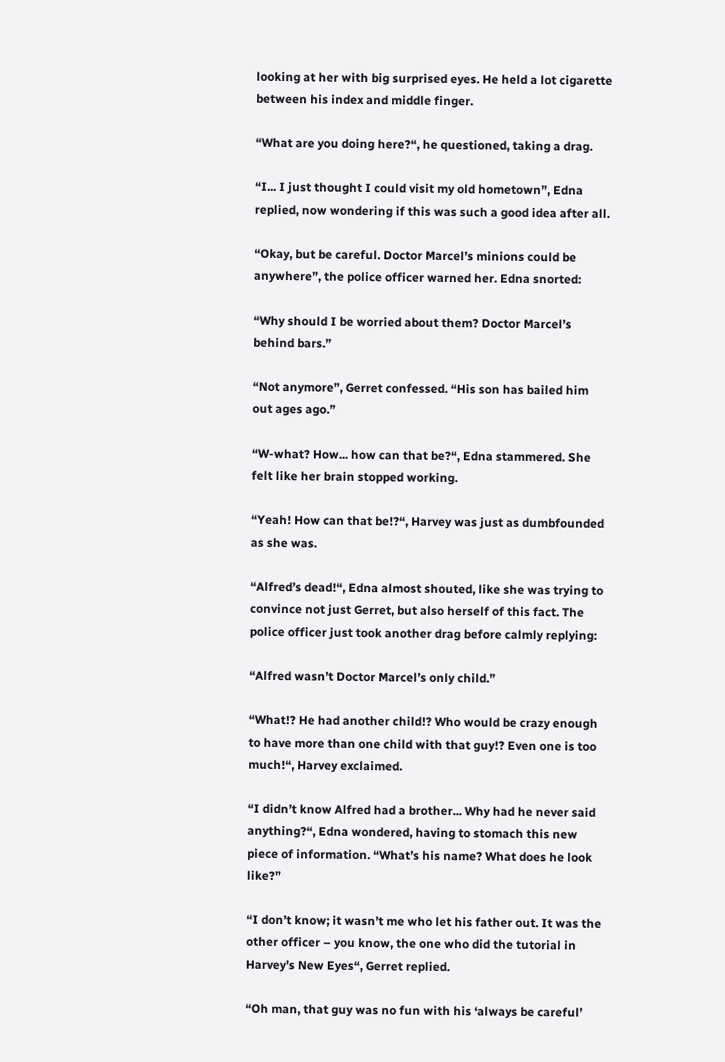looking at her with big surprised eyes. He held a lot cigarette between his index and middle finger.

“What are you doing here?“, he questioned, taking a drag.

“I... I just thought I could visit my old hometown”, Edna replied, now wondering if this was such a good idea after all.

“Okay, but be careful. Doctor Marcel’s minions could be anywhere”, the police officer warned her. Edna snorted:

“Why should I be worried about them? Doctor Marcel’s behind bars.”

“Not anymore”, Gerret confessed. “His son has bailed him out ages ago.”

“W-what? How... how can that be?“, Edna stammered. She felt like her brain stopped working.

“Yeah! How can that be!?“, Harvey was just as dumbfounded as she was.

“Alfred’s dead!“, Edna almost shouted, like she was trying to convince not just Gerret, but also herself of this fact. The police officer just took another drag before calmly replying:

“Alfred wasn’t Doctor Marcel’s only child.”

“What!? He had another child!? Who would be crazy enough to have more than one child with that guy!? Even one is too much!“, Harvey exclaimed.

“I didn’t know Alfred had a brother... Why had he never said anything?“, Edna wondered, having to stomach this new piece of information. “What’s his name? What does he look like?”

“I don’t know; it wasn’t me who let his father out. It was the other officer – you know, the one who did the tutorial in Harvey’s New Eyes“, Gerret replied.

“Oh man, that guy was no fun with his ‘always be careful’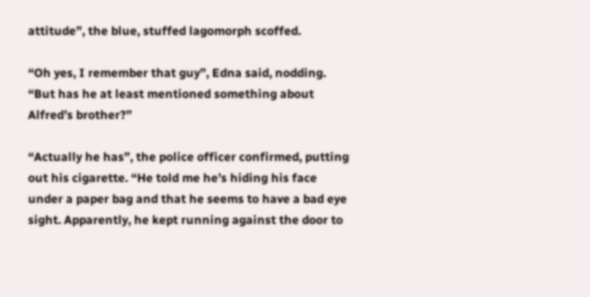attitude”, the blue, stuffed lagomorph scoffed.

“Oh yes, I remember that guy”, Edna said, nodding. “But has he at least mentioned something about Alfred’s brother?”

“Actually he has”, the police officer confirmed, putting out his cigarette. “He told me he’s hiding his face under a paper bag and that he seems to have a bad eye sight. Apparently, he kept running against the door to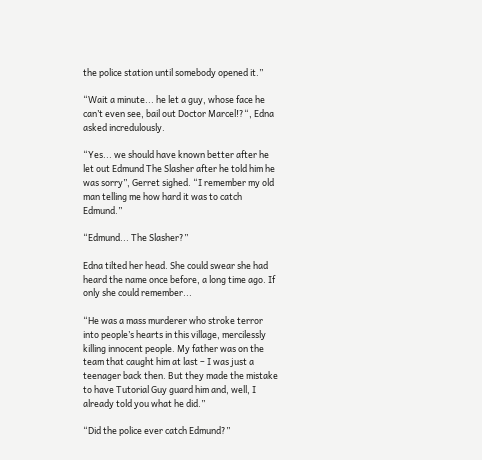the police station until somebody opened it.”

“Wait a minute... he let a guy, whose face he can’t even see, bail out Doctor Marcel!?“, Edna asked incredulously.

“Yes... we should have known better after he let out Edmund The Slasher after he told him he was sorry”, Gerret sighed. “I remember my old man telling me how hard it was to catch Edmund.”

“Edmund... The Slasher?”

Edna tilted her head. She could swear she had heard the name once before, a long time ago. If only she could remember...

“He was a mass murderer who stroke terror into people’s hearts in this village, mercilessly killing innocent people. My father was on the team that caught him at last – I was just a teenager back then. But they made the mistake to have Tutorial Guy guard him and, well, I already told you what he did.”

“Did the police ever catch Edmund?”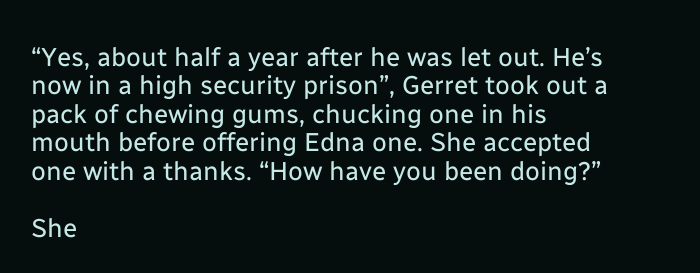“Yes, about half a year after he was let out. He’s now in a high security prison”, Gerret took out a pack of chewing gums, chucking one in his mouth before offering Edna one. She accepted one with a thanks. “How have you been doing?”

She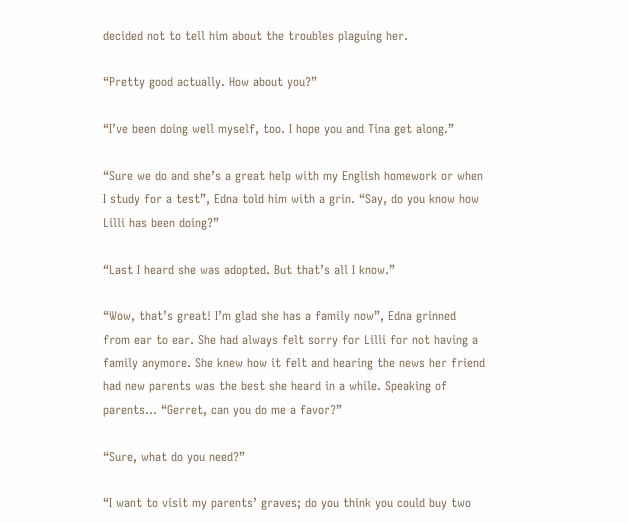decided not to tell him about the troubles plaguing her.

“Pretty good actually. How about you?”

“I’ve been doing well myself, too. I hope you and Tina get along.”

“Sure we do and she’s a great help with my English homework or when I study for a test”, Edna told him with a grin. “Say, do you know how Lilli has been doing?”

“Last I heard she was adopted. But that’s all I know.”

“Wow, that’s great! I’m glad she has a family now”, Edna grinned from ear to ear. She had always felt sorry for Lilli for not having a family anymore. She knew how it felt and hearing the news her friend had new parents was the best she heard in a while. Speaking of parents... “Gerret, can you do me a favor?”

“Sure, what do you need?”

“I want to visit my parents’ graves; do you think you could buy two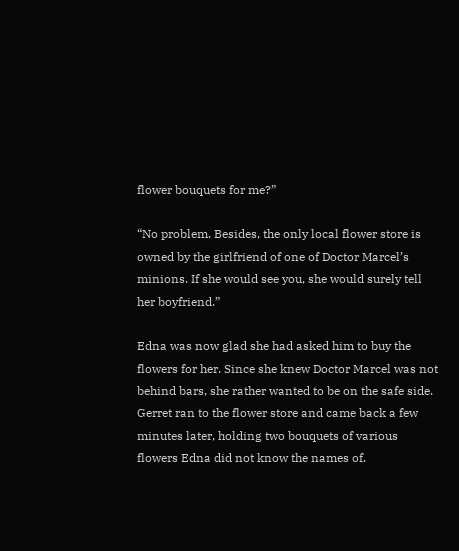flower bouquets for me?”

“No problem. Besides, the only local flower store is owned by the girlfriend of one of Doctor Marcel’s minions. If she would see you, she would surely tell her boyfriend.”

Edna was now glad she had asked him to buy the flowers for her. Since she knew Doctor Marcel was not behind bars, she rather wanted to be on the safe side. Gerret ran to the flower store and came back a few minutes later, holding two bouquets of various flowers Edna did not know the names of.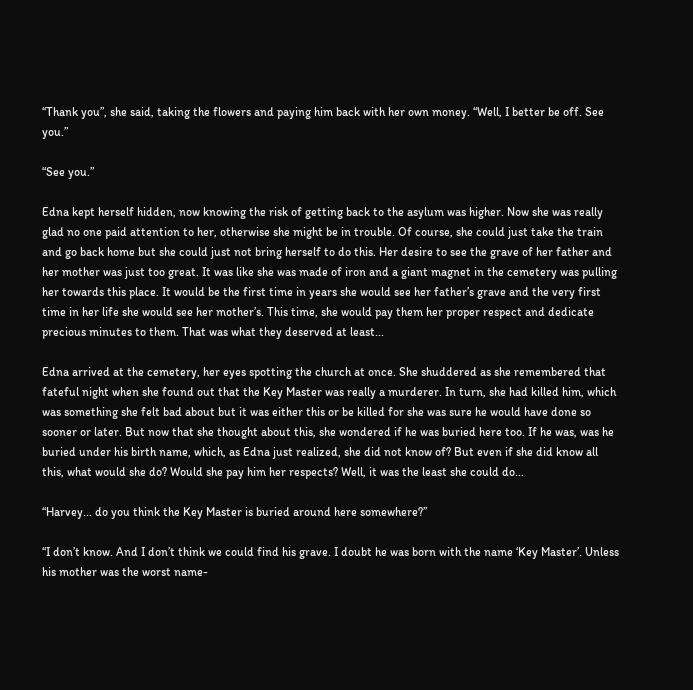“Thank you”, she said, taking the flowers and paying him back with her own money. “Well, I better be off. See you.”

“See you.”

Edna kept herself hidden, now knowing the risk of getting back to the asylum was higher. Now she was really glad no one paid attention to her, otherwise she might be in trouble. Of course, she could just take the train and go back home but she could just not bring herself to do this. Her desire to see the grave of her father and her mother was just too great. It was like she was made of iron and a giant magnet in the cemetery was pulling her towards this place. It would be the first time in years she would see her father’s grave and the very first time in her life she would see her mother’s. This time, she would pay them her proper respect and dedicate precious minutes to them. That was what they deserved at least...

Edna arrived at the cemetery, her eyes spotting the church at once. She shuddered as she remembered that fateful night when she found out that the Key Master was really a murderer. In turn, she had killed him, which was something she felt bad about but it was either this or be killed for she was sure he would have done so sooner or later. But now that she thought about this, she wondered if he was buried here too. If he was, was he buried under his birth name, which, as Edna just realized, she did not know of? But even if she did know all this, what would she do? Would she pay him her respects? Well, it was the least she could do...

“Harvey... do you think the Key Master is buried around here somewhere?”

“I don’t know. And I don’t think we could find his grave. I doubt he was born with the name ‘Key Master’. Unless his mother was the worst name-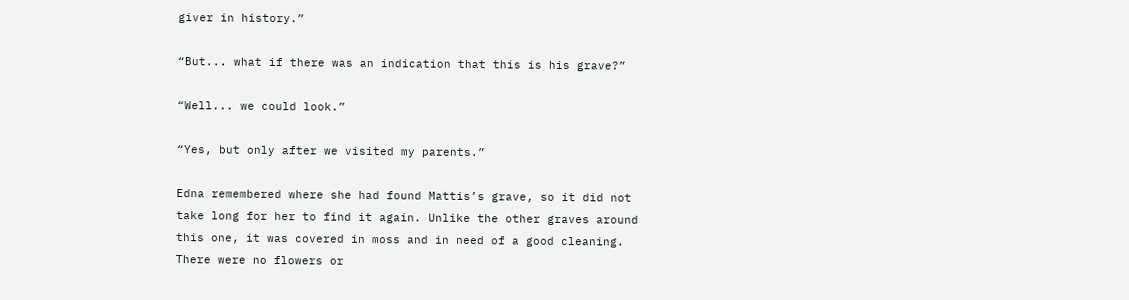giver in history.”

“But... what if there was an indication that this is his grave?”

“Well... we could look.”

“Yes, but only after we visited my parents.”

Edna remembered where she had found Mattis’s grave, so it did not take long for her to find it again. Unlike the other graves around this one, it was covered in moss and in need of a good cleaning. There were no flowers or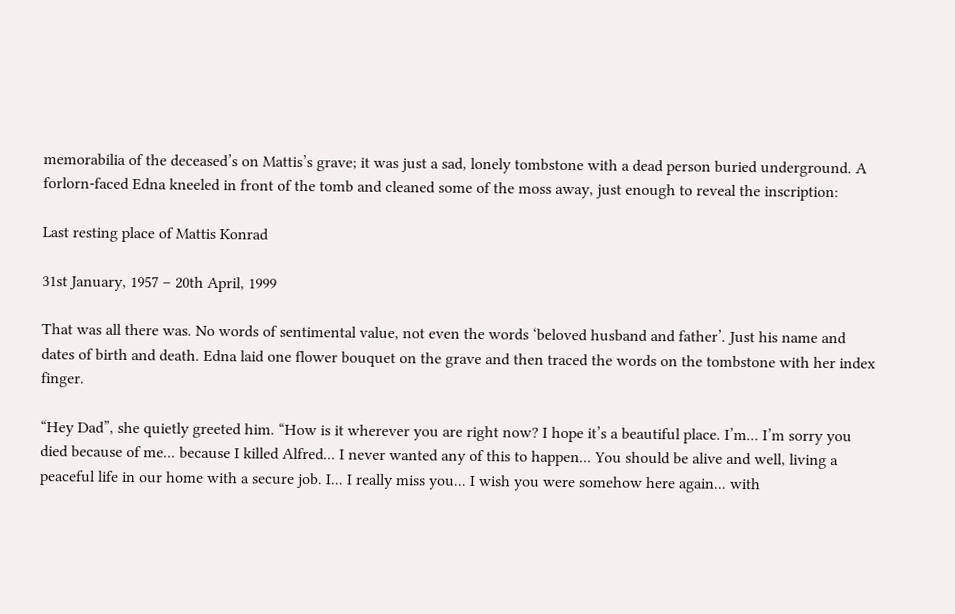memorabilia of the deceased’s on Mattis’s grave; it was just a sad, lonely tombstone with a dead person buried underground. A forlorn-faced Edna kneeled in front of the tomb and cleaned some of the moss away, just enough to reveal the inscription:

Last resting place of Mattis Konrad

31st January, 1957 – 20th April, 1999

That was all there was. No words of sentimental value, not even the words ‘beloved husband and father’. Just his name and dates of birth and death. Edna laid one flower bouquet on the grave and then traced the words on the tombstone with her index finger.

“Hey Dad”, she quietly greeted him. “How is it wherever you are right now? I hope it’s a beautiful place. I’m... I’m sorry you died because of me... because I killed Alfred... I never wanted any of this to happen... You should be alive and well, living a peaceful life in our home with a secure job. I... I really miss you... I wish you were somehow here again... with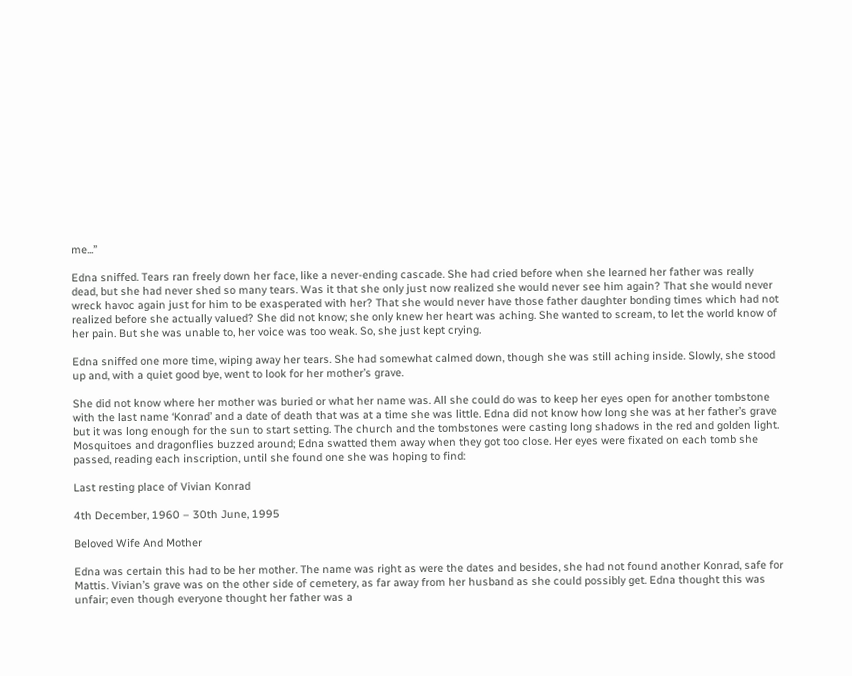me...”

Edna sniffed. Tears ran freely down her face, like a never-ending cascade. She had cried before when she learned her father was really dead, but she had never shed so many tears. Was it that she only just now realized she would never see him again? That she would never wreck havoc again just for him to be exasperated with her? That she would never have those father daughter bonding times which had not realized before she actually valued? She did not know; she only knew her heart was aching. She wanted to scream, to let the world know of her pain. But she was unable to, her voice was too weak. So, she just kept crying.

Edna sniffed one more time, wiping away her tears. She had somewhat calmed down, though she was still aching inside. Slowly, she stood up and, with a quiet good bye, went to look for her mother’s grave.

She did not know where her mother was buried or what her name was. All she could do was to keep her eyes open for another tombstone with the last name ‘Konrad’ and a date of death that was at a time she was little. Edna did not know how long she was at her father’s grave but it was long enough for the sun to start setting. The church and the tombstones were casting long shadows in the red and golden light. Mosquitoes and dragonflies buzzed around; Edna swatted them away when they got too close. Her eyes were fixated on each tomb she passed, reading each inscription, until she found one she was hoping to find:

Last resting place of Vivian Konrad

4th December, 1960 – 30th June, 1995

Beloved Wife And Mother

Edna was certain this had to be her mother. The name was right as were the dates and besides, she had not found another Konrad, safe for Mattis. Vivian’s grave was on the other side of cemetery, as far away from her husband as she could possibly get. Edna thought this was unfair; even though everyone thought her father was a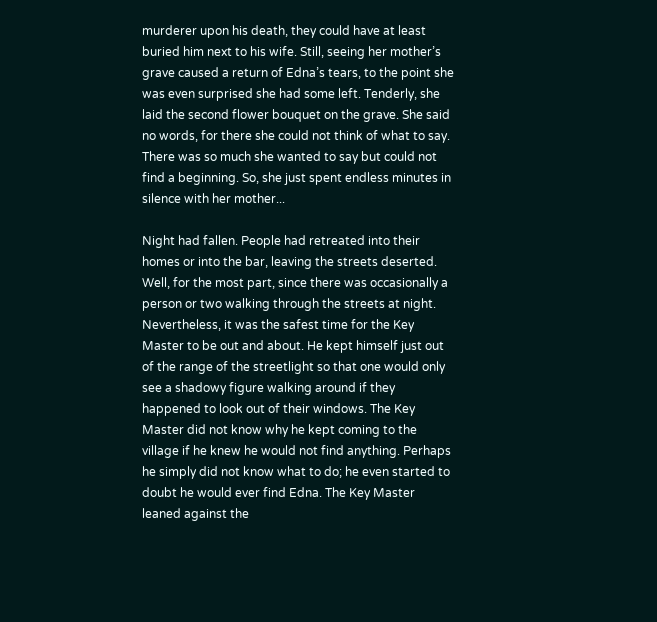murderer upon his death, they could have at least buried him next to his wife. Still, seeing her mother’s grave caused a return of Edna’s tears, to the point she was even surprised she had some left. Tenderly, she laid the second flower bouquet on the grave. She said no words, for there she could not think of what to say. There was so much she wanted to say but could not find a beginning. So, she just spent endless minutes in silence with her mother...

Night had fallen. People had retreated into their homes or into the bar, leaving the streets deserted. Well, for the most part, since there was occasionally a person or two walking through the streets at night. Nevertheless, it was the safest time for the Key Master to be out and about. He kept himself just out of the range of the streetlight so that one would only see a shadowy figure walking around if they happened to look out of their windows. The Key Master did not know why he kept coming to the village if he knew he would not find anything. Perhaps he simply did not know what to do; he even started to doubt he would ever find Edna. The Key Master leaned against the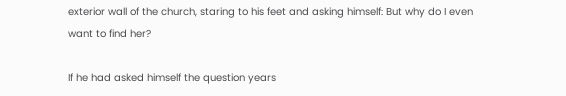exterior wall of the church, staring to his feet and asking himself: But why do I even want to find her?

If he had asked himself the question years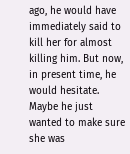ago, he would have immediately said to kill her for almost killing him. But now, in present time, he would hesitate. Maybe he just wanted to make sure she was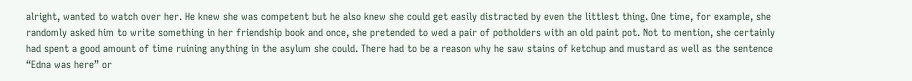alright, wanted to watch over her. He knew she was competent but he also knew she could get easily distracted by even the littlest thing. One time, for example, she randomly asked him to write something in her friendship book and once, she pretended to wed a pair of potholders with an old paint pot. Not to mention, she certainly had spent a good amount of time ruining anything in the asylum she could. There had to be a reason why he saw stains of ketchup and mustard as well as the sentence “Edna was here” or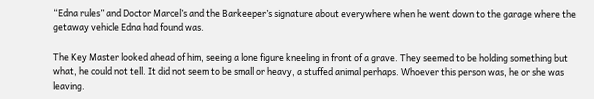“Edna rules” and Doctor Marcel’s and the Barkeeper’s signature about everywhere when he went down to the garage where the getaway vehicle Edna had found was.

The Key Master looked ahead of him, seeing a lone figure kneeling in front of a grave. They seemed to be holding something but what, he could not tell. It did not seem to be small or heavy, a stuffed animal perhaps. Whoever this person was, he or she was leaving.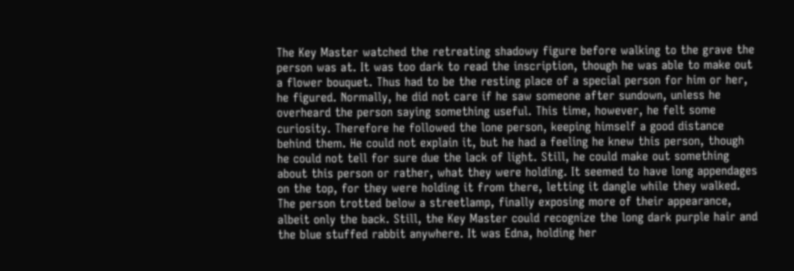The Key Master watched the retreating shadowy figure before walking to the grave the person was at. It was too dark to read the inscription, though he was able to make out a flower bouquet. Thus had to be the resting place of a special person for him or her, he figured. Normally, he did not care if he saw someone after sundown, unless he overheard the person saying something useful. This time, however, he felt some curiosity. Therefore he followed the lone person, keeping himself a good distance behind them. He could not explain it, but he had a feeling he knew this person, though he could not tell for sure due the lack of light. Still, he could make out something about this person or rather, what they were holding. It seemed to have long appendages on the top, for they were holding it from there, letting it dangle while they walked. The person trotted below a streetlamp, finally exposing more of their appearance, albeit only the back. Still, the Key Master could recognize the long dark purple hair and the blue stuffed rabbit anywhere. It was Edna, holding her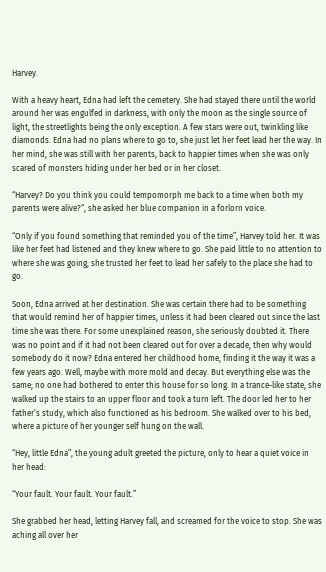Harvey.

With a heavy heart, Edna had left the cemetery. She had stayed there until the world around her was engulfed in darkness, with only the moon as the single source of light, the streetlights being the only exception. A few stars were out, twinkling like diamonds. Edna had no plans where to go to, she just let her feet lead her the way. In her mind, she was still with her parents, back to happier times when she was only scared of monsters hiding under her bed or in her closet.

“Harvey? Do you think you could tempomorph me back to a time when both my parents were alive?“, she asked her blue companion in a forlorn voice.

“Only if you found something that reminded you of the time”, Harvey told her. It was like her feet had listened and they knew where to go. She paid little to no attention to where she was going; she trusted her feet to lead her safely to the place she had to go.

Soon, Edna arrived at her destination. She was certain there had to be something that would remind her of happier times, unless it had been cleared out since the last time she was there. For some unexplained reason, she seriously doubted it. There was no point and if it had not been cleared out for over a decade, then why would somebody do it now? Edna entered her childhood home, finding it the way it was a few years ago. Well, maybe with more mold and decay. But everything else was the same; no one had bothered to enter this house for so long. In a trance-like state, she walked up the stairs to an upper floor and took a turn left. The door led her to her father’s study, which also functioned as his bedroom. She walked over to his bed, where a picture of her younger self hung on the wall.

“Hey, little Edna”, the young adult greeted the picture, only to hear a quiet voice in her head:

“Your fault. Your fault. Your fault.”

She grabbed her head, letting Harvey fall, and screamed for the voice to stop. She was aching all over her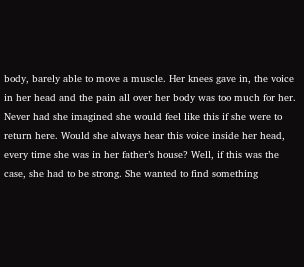body, barely able to move a muscle. Her knees gave in, the voice in her head and the pain all over her body was too much for her. Never had she imagined she would feel like this if she were to return here. Would she always hear this voice inside her head, every time she was in her father’s house? Well, if this was the case, she had to be strong. She wanted to find something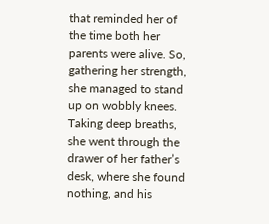that reminded her of the time both her parents were alive. So, gathering her strength, she managed to stand up on wobbly knees. Taking deep breaths, she went through the drawer of her father’s desk, where she found nothing, and his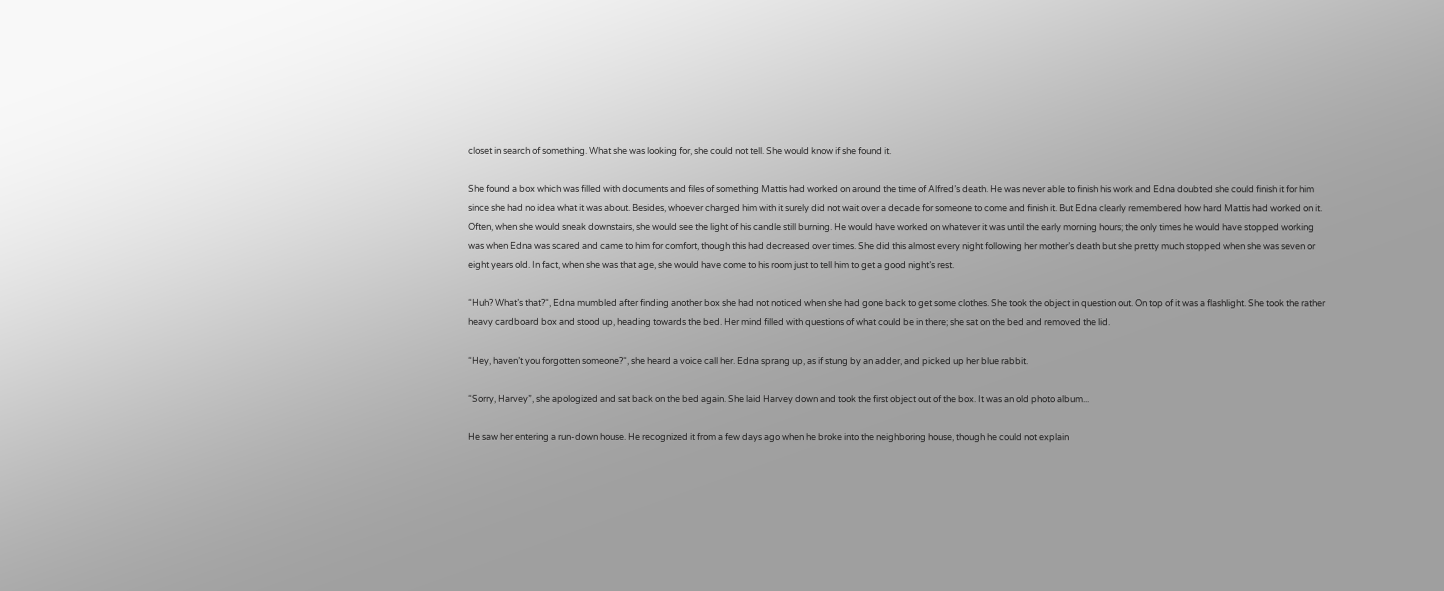closet in search of something. What she was looking for, she could not tell. She would know if she found it.

She found a box which was filled with documents and files of something Mattis had worked on around the time of Alfred’s death. He was never able to finish his work and Edna doubted she could finish it for him since she had no idea what it was about. Besides, whoever charged him with it surely did not wait over a decade for someone to come and finish it. But Edna clearly remembered how hard Mattis had worked on it. Often, when she would sneak downstairs, she would see the light of his candle still burning. He would have worked on whatever it was until the early morning hours; the only times he would have stopped working was when Edna was scared and came to him for comfort, though this had decreased over times. She did this almost every night following her mother’s death but she pretty much stopped when she was seven or eight years old. In fact, when she was that age, she would have come to his room just to tell him to get a good night’s rest.

“Huh? What’s that?“, Edna mumbled after finding another box she had not noticed when she had gone back to get some clothes. She took the object in question out. On top of it was a flashlight. She took the rather heavy cardboard box and stood up, heading towards the bed. Her mind filled with questions of what could be in there; she sat on the bed and removed the lid.

“Hey, haven’t you forgotten someone?“, she heard a voice call her. Edna sprang up, as if stung by an adder, and picked up her blue rabbit.

“Sorry, Harvey”, she apologized and sat back on the bed again. She laid Harvey down and took the first object out of the box. It was an old photo album...

He saw her entering a run-down house. He recognized it from a few days ago when he broke into the neighboring house, though he could not explain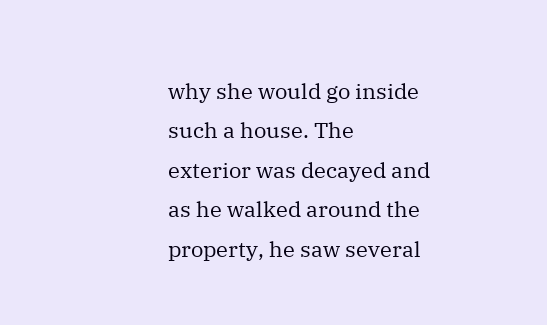why she would go inside such a house. The exterior was decayed and as he walked around the property, he saw several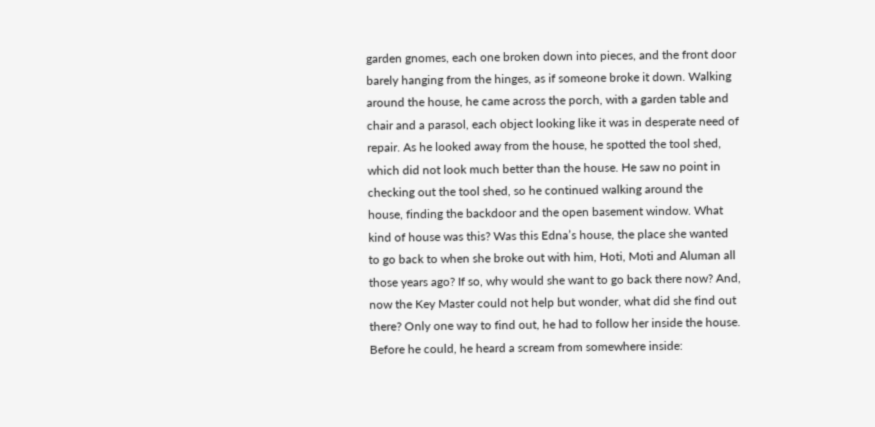garden gnomes, each one broken down into pieces, and the front door barely hanging from the hinges, as if someone broke it down. Walking around the house, he came across the porch, with a garden table and chair and a parasol, each object looking like it was in desperate need of repair. As he looked away from the house, he spotted the tool shed, which did not look much better than the house. He saw no point in checking out the tool shed, so he continued walking around the house, finding the backdoor and the open basement window. What kind of house was this? Was this Edna’s house, the place she wanted to go back to when she broke out with him, Hoti, Moti and Aluman all those years ago? If so, why would she want to go back there now? And, now the Key Master could not help but wonder, what did she find out there? Only one way to find out, he had to follow her inside the house. Before he could, he heard a scream from somewhere inside: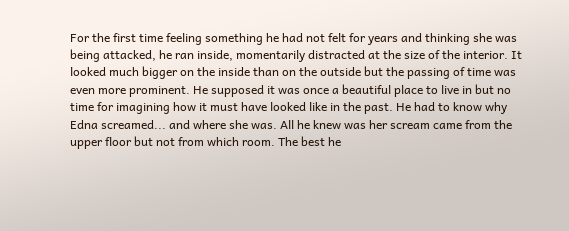For the first time feeling something he had not felt for years and thinking she was being attacked, he ran inside, momentarily distracted at the size of the interior. It looked much bigger on the inside than on the outside but the passing of time was even more prominent. He supposed it was once a beautiful place to live in but no time for imagining how it must have looked like in the past. He had to know why Edna screamed... and where she was. All he knew was her scream came from the upper floor but not from which room. The best he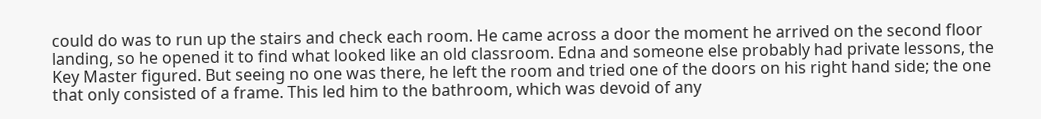could do was to run up the stairs and check each room. He came across a door the moment he arrived on the second floor landing, so he opened it to find what looked like an old classroom. Edna and someone else probably had private lessons, the Key Master figured. But seeing no one was there, he left the room and tried one of the doors on his right hand side; the one that only consisted of a frame. This led him to the bathroom, which was devoid of any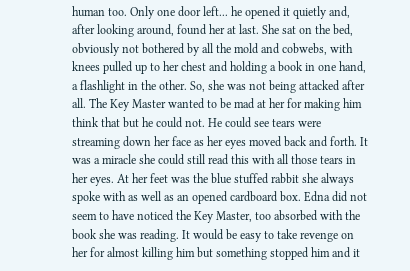human too. Only one door left... he opened it quietly and, after looking around, found her at last. She sat on the bed, obviously not bothered by all the mold and cobwebs, with knees pulled up to her chest and holding a book in one hand, a flashlight in the other. So, she was not being attacked after all. The Key Master wanted to be mad at her for making him think that but he could not. He could see tears were streaming down her face as her eyes moved back and forth. It was a miracle she could still read this with all those tears in her eyes. At her feet was the blue stuffed rabbit she always spoke with as well as an opened cardboard box. Edna did not seem to have noticed the Key Master, too absorbed with the book she was reading. It would be easy to take revenge on her for almost killing him but something stopped him and it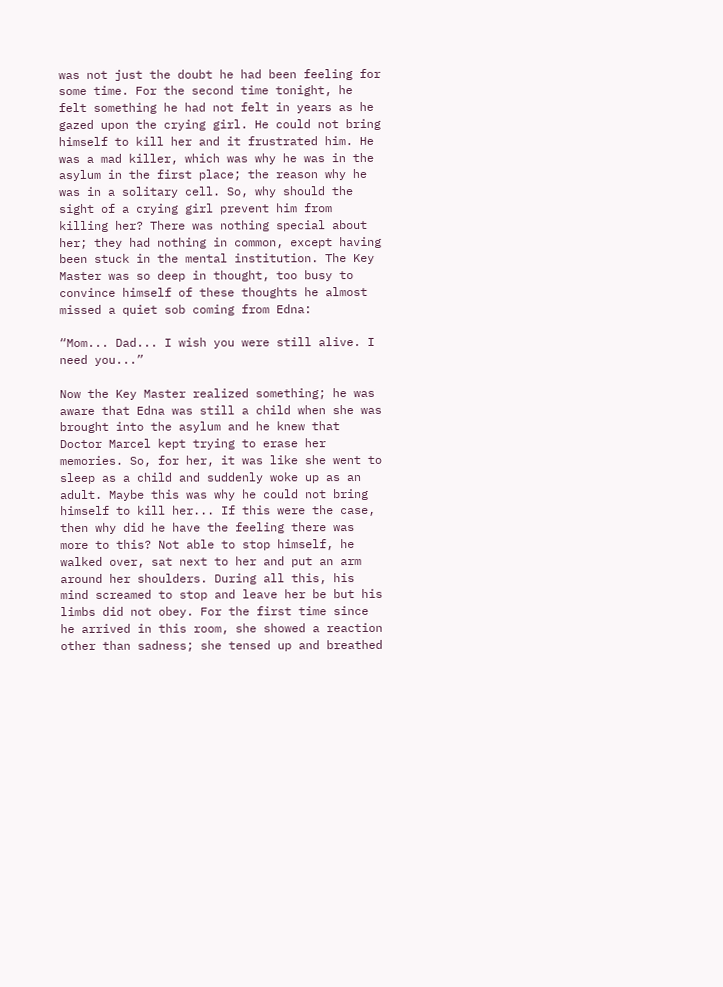was not just the doubt he had been feeling for some time. For the second time tonight, he felt something he had not felt in years as he gazed upon the crying girl. He could not bring himself to kill her and it frustrated him. He was a mad killer, which was why he was in the asylum in the first place; the reason why he was in a solitary cell. So, why should the sight of a crying girl prevent him from killing her? There was nothing special about her; they had nothing in common, except having been stuck in the mental institution. The Key Master was so deep in thought, too busy to convince himself of these thoughts he almost missed a quiet sob coming from Edna:

“Mom... Dad... I wish you were still alive. I need you...”

Now the Key Master realized something; he was aware that Edna was still a child when she was brought into the asylum and he knew that Doctor Marcel kept trying to erase her memories. So, for her, it was like she went to sleep as a child and suddenly woke up as an adult. Maybe this was why he could not bring himself to kill her... If this were the case, then why did he have the feeling there was more to this? Not able to stop himself, he walked over, sat next to her and put an arm around her shoulders. During all this, his mind screamed to stop and leave her be but his limbs did not obey. For the first time since he arrived in this room, she showed a reaction other than sadness; she tensed up and breathed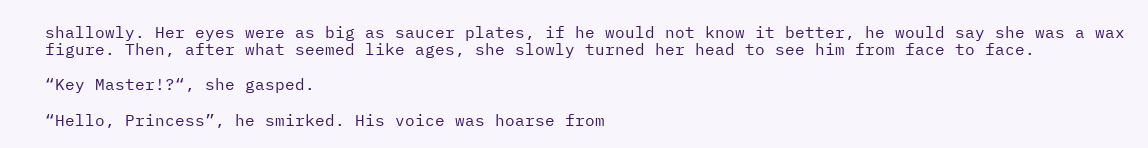shallowly. Her eyes were as big as saucer plates, if he would not know it better, he would say she was a wax figure. Then, after what seemed like ages, she slowly turned her head to see him from face to face.

“Key Master!?“, she gasped.

“Hello, Princess”, he smirked. His voice was hoarse from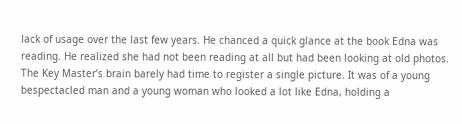lack of usage over the last few years. He chanced a quick glance at the book Edna was reading. He realized she had not been reading at all but had been looking at old photos. The Key Master’s brain barely had time to register a single picture. It was of a young bespectacled man and a young woman who looked a lot like Edna, holding a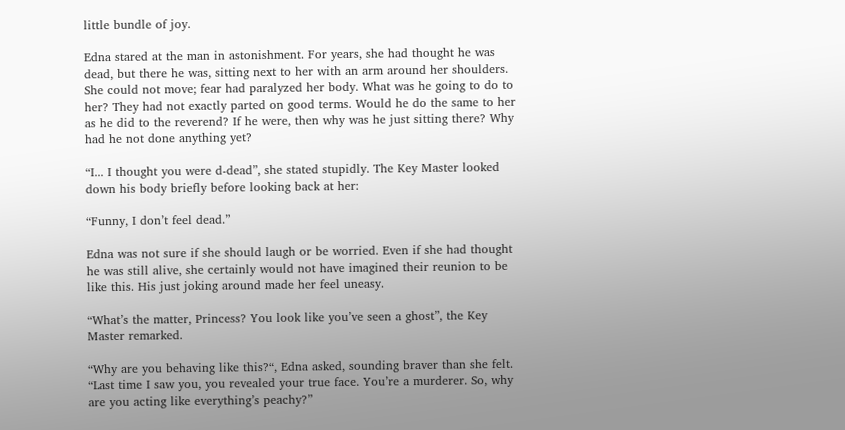little bundle of joy.

Edna stared at the man in astonishment. For years, she had thought he was dead, but there he was, sitting next to her with an arm around her shoulders. She could not move; fear had paralyzed her body. What was he going to do to her? They had not exactly parted on good terms. Would he do the same to her as he did to the reverend? If he were, then why was he just sitting there? Why had he not done anything yet?

“I... I thought you were d-dead”, she stated stupidly. The Key Master looked down his body briefly before looking back at her:

“Funny, I don’t feel dead.”

Edna was not sure if she should laugh or be worried. Even if she had thought he was still alive, she certainly would not have imagined their reunion to be like this. His just joking around made her feel uneasy.

“What’s the matter, Princess? You look like you’ve seen a ghost”, the Key Master remarked.

“Why are you behaving like this?“, Edna asked, sounding braver than she felt. “Last time I saw you, you revealed your true face. You’re a murderer. So, why are you acting like everything’s peachy?”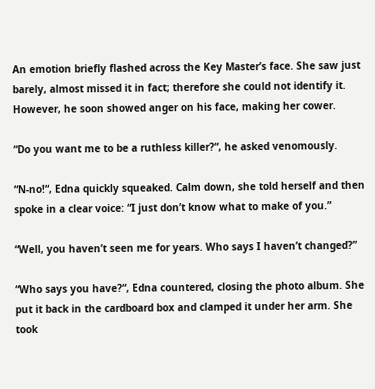An emotion briefly flashed across the Key Master’s face. She saw just barely, almost missed it in fact; therefore she could not identify it. However, he soon showed anger on his face, making her cower.

“Do you want me to be a ruthless killer?“, he asked venomously.

“N-no!“, Edna quickly squeaked. Calm down, she told herself and then spoke in a clear voice: “I just don’t know what to make of you.”

“Well, you haven’t seen me for years. Who says I haven’t changed?”

“Who says you have?“, Edna countered, closing the photo album. She put it back in the cardboard box and clamped it under her arm. She took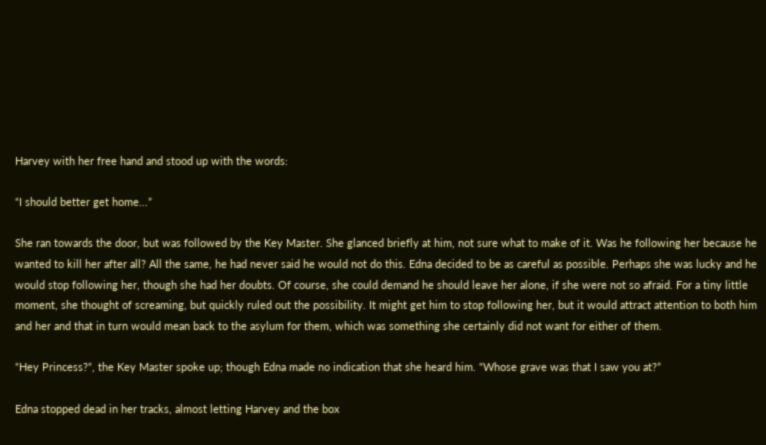Harvey with her free hand and stood up with the words:

“I should better get home...”

She ran towards the door, but was followed by the Key Master. She glanced briefly at him, not sure what to make of it. Was he following her because he wanted to kill her after all? All the same, he had never said he would not do this. Edna decided to be as careful as possible. Perhaps she was lucky and he would stop following her, though she had her doubts. Of course, she could demand he should leave her alone, if she were not so afraid. For a tiny little moment, she thought of screaming, but quickly ruled out the possibility. It might get him to stop following her, but it would attract attention to both him and her and that in turn would mean back to the asylum for them, which was something she certainly did not want for either of them.

“Hey Princess?“, the Key Master spoke up; though Edna made no indication that she heard him. “Whose grave was that I saw you at?”

Edna stopped dead in her tracks, almost letting Harvey and the box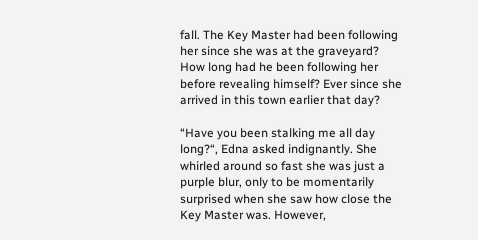fall. The Key Master had been following her since she was at the graveyard? How long had he been following her before revealing himself? Ever since she arrived in this town earlier that day?

“Have you been stalking me all day long?“, Edna asked indignantly. She whirled around so fast she was just a purple blur, only to be momentarily surprised when she saw how close the Key Master was. However,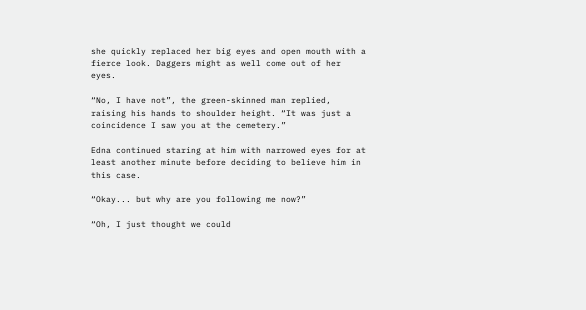she quickly replaced her big eyes and open mouth with a fierce look. Daggers might as well come out of her eyes.

“No, I have not”, the green-skinned man replied, raising his hands to shoulder height. “It was just a coincidence I saw you at the cemetery.”

Edna continued staring at him with narrowed eyes for at least another minute before deciding to believe him in this case.

“Okay... but why are you following me now?”

“Oh, I just thought we could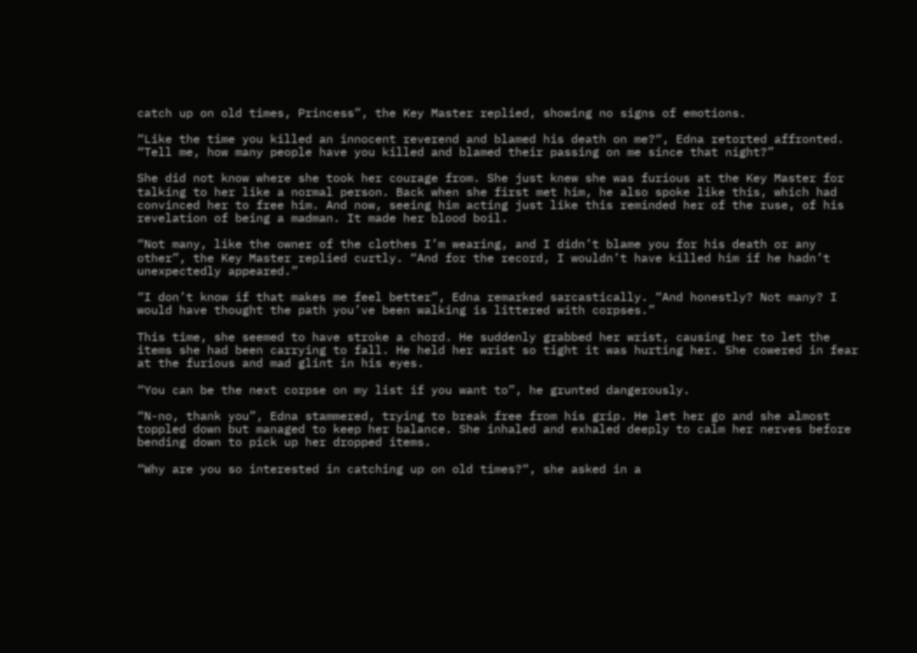catch up on old times, Princess”, the Key Master replied, showing no signs of emotions.

“Like the time you killed an innocent reverend and blamed his death on me?“, Edna retorted affronted. “Tell me, how many people have you killed and blamed their passing on me since that night?”

She did not know where she took her courage from. She just knew she was furious at the Key Master for talking to her like a normal person. Back when she first met him, he also spoke like this, which had convinced her to free him. And now, seeing him acting just like this reminded her of the ruse, of his revelation of being a madman. It made her blood boil.

“Not many, like the owner of the clothes I’m wearing, and I didn’t blame you for his death or any other”, the Key Master replied curtly. “And for the record, I wouldn’t have killed him if he hadn’t unexpectedly appeared.”

“I don’t know if that makes me feel better”, Edna remarked sarcastically. “And honestly? Not many? I would have thought the path you’ve been walking is littered with corpses.”

This time, she seemed to have stroke a chord. He suddenly grabbed her wrist, causing her to let the items she had been carrying to fall. He held her wrist so tight it was hurting her. She cowered in fear at the furious and mad glint in his eyes.

“You can be the next corpse on my list if you want to”, he grunted dangerously.

“N-no, thank you”, Edna stammered, trying to break free from his grip. He let her go and she almost toppled down but managed to keep her balance. She inhaled and exhaled deeply to calm her nerves before bending down to pick up her dropped items.

“Why are you so interested in catching up on old times?“, she asked in a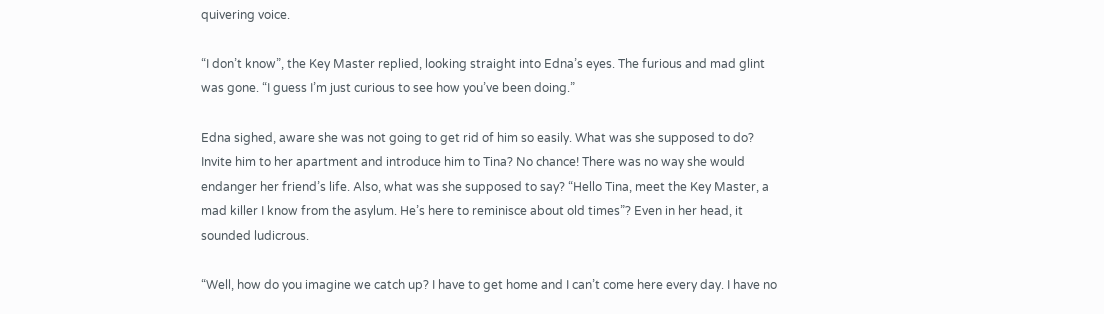quivering voice.

“I don’t know”, the Key Master replied, looking straight into Edna’s eyes. The furious and mad glint was gone. “I guess I’m just curious to see how you’ve been doing.”

Edna sighed, aware she was not going to get rid of him so easily. What was she supposed to do? Invite him to her apartment and introduce him to Tina? No chance! There was no way she would endanger her friend’s life. Also, what was she supposed to say? “Hello Tina, meet the Key Master, a mad killer I know from the asylum. He’s here to reminisce about old times”? Even in her head, it sounded ludicrous.

“Well, how do you imagine we catch up? I have to get home and I can’t come here every day. I have no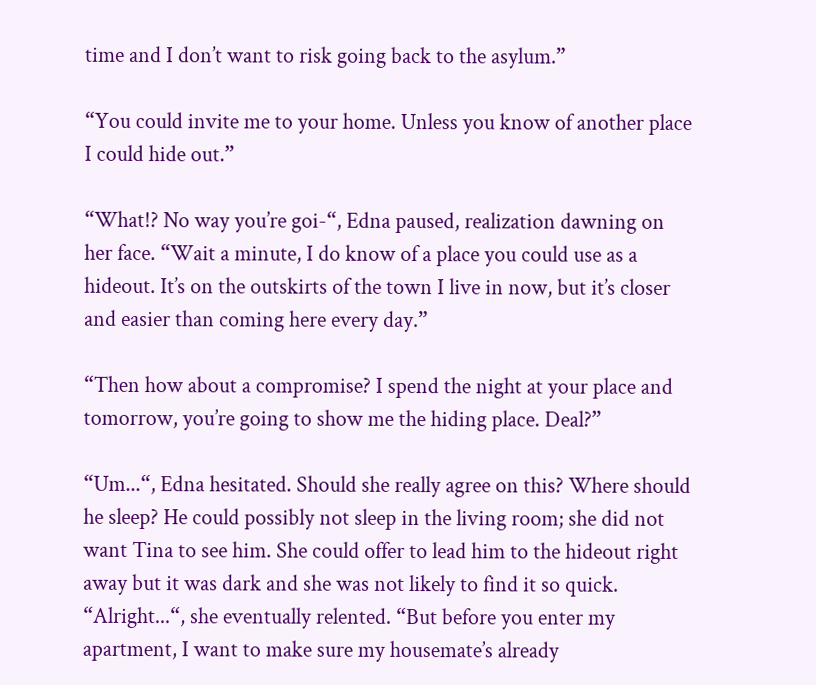time and I don’t want to risk going back to the asylum.”

“You could invite me to your home. Unless you know of another place I could hide out.”

“What!? No way you’re goi-“, Edna paused, realization dawning on her face. “Wait a minute, I do know of a place you could use as a hideout. It’s on the outskirts of the town I live in now, but it’s closer and easier than coming here every day.”

“Then how about a compromise? I spend the night at your place and tomorrow, you’re going to show me the hiding place. Deal?”

“Um...“, Edna hesitated. Should she really agree on this? Where should he sleep? He could possibly not sleep in the living room; she did not want Tina to see him. She could offer to lead him to the hideout right away but it was dark and she was not likely to find it so quick. “Alright...“, she eventually relented. “But before you enter my apartment, I want to make sure my housemate’s already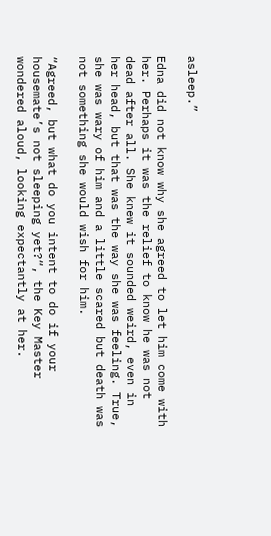asleep.”

Edna did not know why she agreed to let him come with her. Perhaps it was the relief to know he was not dead after all. She knew it sounded weird, even in her head, but that was the way she was feeling. True, she was wary of him and a little scared but death was not something she would wish for him.

“Agreed, but what do you intent to do if your housemate’s not sleeping yet?“, the Key Master wondered aloud, looking expectantly at her.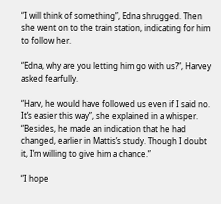“I will think of something”, Edna shrugged. Then she went on to the train station, indicating for him to follow her.

“Edna, why are you letting him go with us?“, Harvey asked fearfully.

“Harv, he would have followed us even if I said no. It’s easier this way”, she explained in a whisper. “Besides, he made an indication that he had changed, earlier in Mattis’s study. Though I doubt it, I’m willing to give him a chance.”

“I hope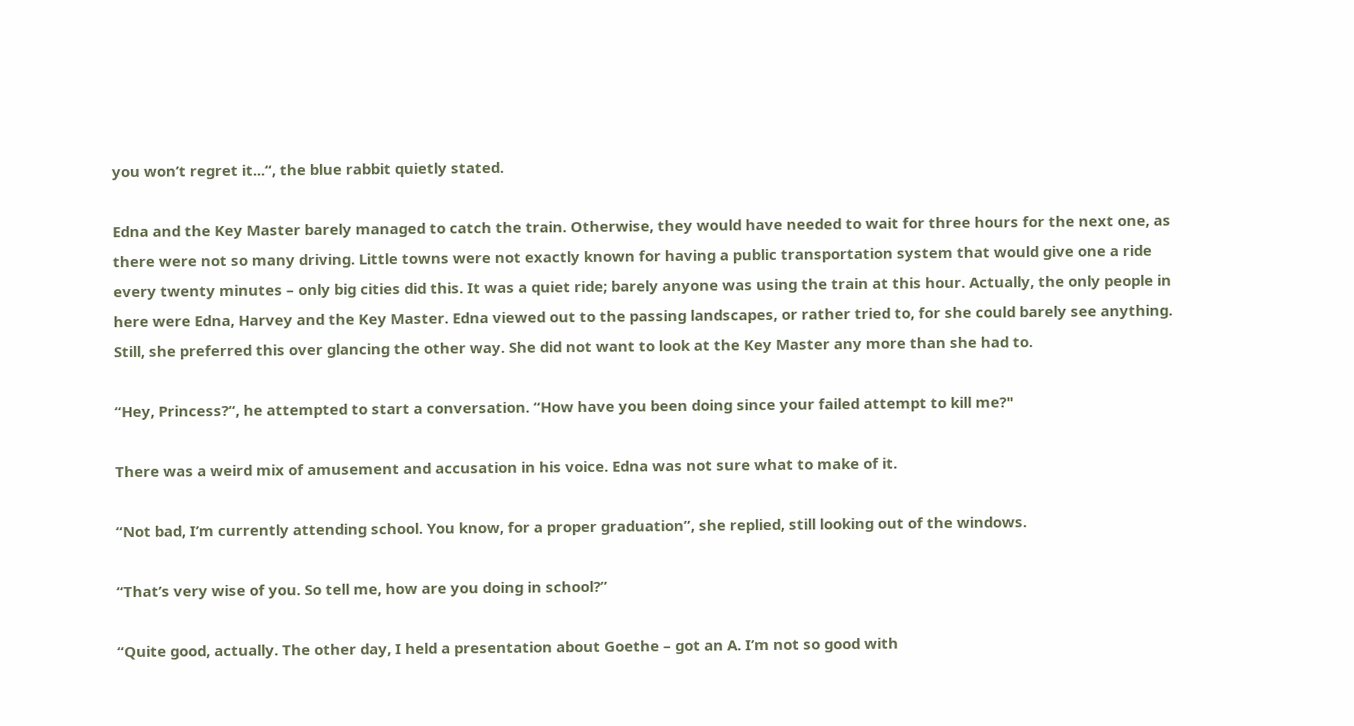you won’t regret it...“, the blue rabbit quietly stated.

Edna and the Key Master barely managed to catch the train. Otherwise, they would have needed to wait for three hours for the next one, as there were not so many driving. Little towns were not exactly known for having a public transportation system that would give one a ride every twenty minutes – only big cities did this. It was a quiet ride; barely anyone was using the train at this hour. Actually, the only people in here were Edna, Harvey and the Key Master. Edna viewed out to the passing landscapes, or rather tried to, for she could barely see anything. Still, she preferred this over glancing the other way. She did not want to look at the Key Master any more than she had to.

“Hey, Princess?“, he attempted to start a conversation. “How have you been doing since your failed attempt to kill me?"

There was a weird mix of amusement and accusation in his voice. Edna was not sure what to make of it.

“Not bad, I’m currently attending school. You know, for a proper graduation”, she replied, still looking out of the windows.

“That’s very wise of you. So tell me, how are you doing in school?”

“Quite good, actually. The other day, I held a presentation about Goethe – got an A. I’m not so good with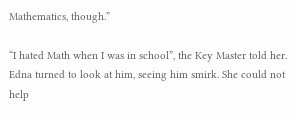Mathematics, though.”

“I hated Math when I was in school”, the Key Master told her. Edna turned to look at him, seeing him smirk. She could not help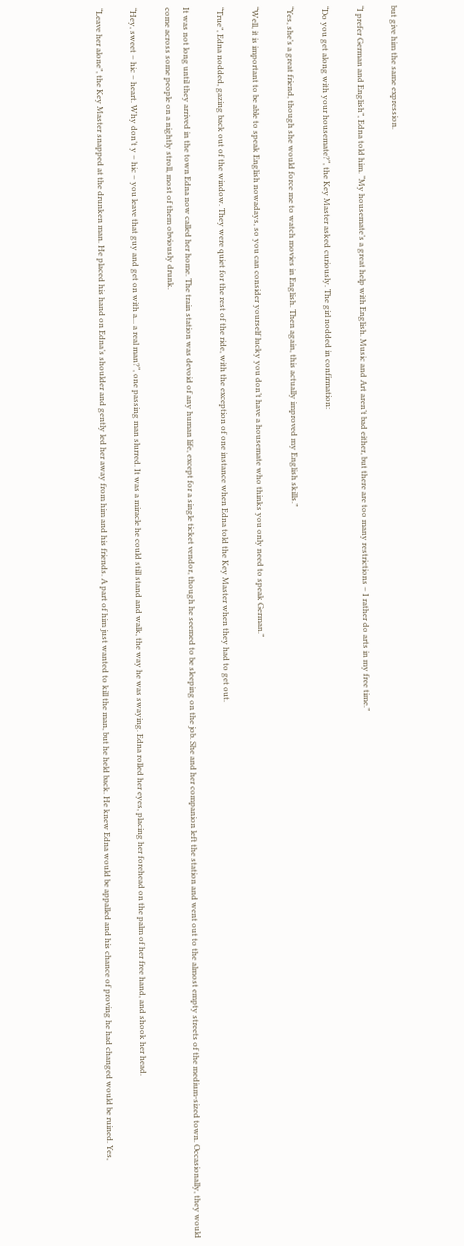but give him the same expression.

“I prefer German and English”, Edna told him. “My housemate’s a great help with English. Music and Art aren’t bad either, but there are too many restrictions – I rather do arts in my free time.”

“Do you get along with your housemate?“, the Key Master asked curiously. The girl nodded in confirmation:

“Yes, she’s a great friend, though she would force me to watch movies in English. Then again, this actually improved my English skills.”

“Well, it is important to be able to speak English nowadays, so you can consider yourself lucky you don’t have a housemate who thinks you only need to speak German.”

“True”, Edna nodded, gazing back out of the window. They were quiet for the rest of the ride, with the exception of one instance when Edna told the Key Master when they had to get out.

It was not long until they arrived in the town Edna now called her home. The train station was devoid of any human life, except for a single ticket vendor, though he seemed to be sleeping on the job. She and her companion left the station and went out to the almost empty streets of the medium-sized town. Occasionally, they would come across some people on a nightly stroll, most of them obviously drunk.

“Hey, sweet – hic – heart. Why don’t y – hic – you leave that guy and get on with a... a real man?“, one passing man slurred. It was a miracle he could still stand and walk, the way he was swaying. Edna rolled her eyes, placing her forehead on the palm of her free hand, and shook her head.

“Leave her alone”, the Key Master snapped at the drunken man. He placed his hand on Edna’s shoulder and gently led her away from him and his friends. A part of him just wanted to kill the man, but he held back. He knew Edna would be appalled and his chance of proving he had changed would be ruined. Yes,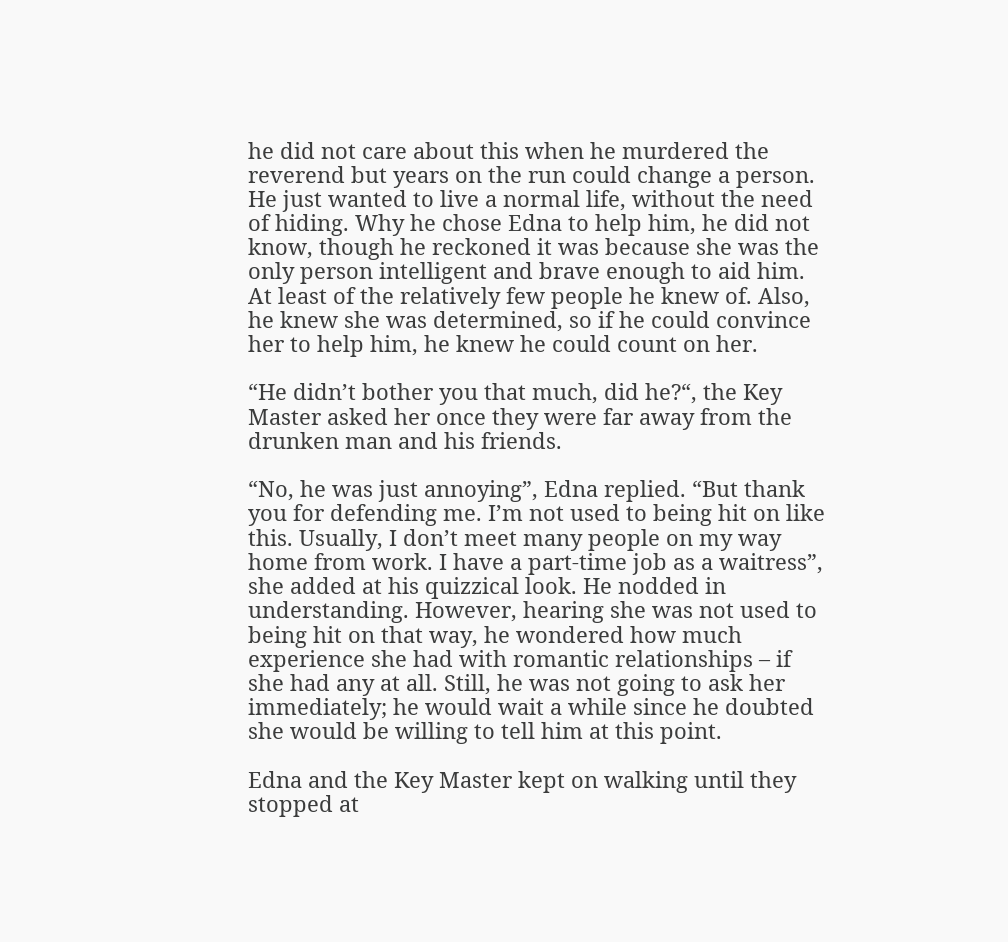he did not care about this when he murdered the reverend but years on the run could change a person. He just wanted to live a normal life, without the need of hiding. Why he chose Edna to help him, he did not know, though he reckoned it was because she was the only person intelligent and brave enough to aid him. At least of the relatively few people he knew of. Also, he knew she was determined, so if he could convince her to help him, he knew he could count on her.

“He didn’t bother you that much, did he?“, the Key Master asked her once they were far away from the drunken man and his friends.

“No, he was just annoying”, Edna replied. “But thank you for defending me. I’m not used to being hit on like this. Usually, I don’t meet many people on my way home from work. I have a part-time job as a waitress”, she added at his quizzical look. He nodded in understanding. However, hearing she was not used to being hit on that way, he wondered how much experience she had with romantic relationships – if she had any at all. Still, he was not going to ask her immediately; he would wait a while since he doubted she would be willing to tell him at this point.

Edna and the Key Master kept on walking until they stopped at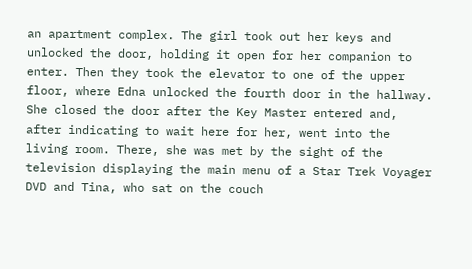an apartment complex. The girl took out her keys and unlocked the door, holding it open for her companion to enter. Then they took the elevator to one of the upper floor, where Edna unlocked the fourth door in the hallway. She closed the door after the Key Master entered and, after indicating to wait here for her, went into the living room. There, she was met by the sight of the television displaying the main menu of a Star Trek Voyager DVD and Tina, who sat on the couch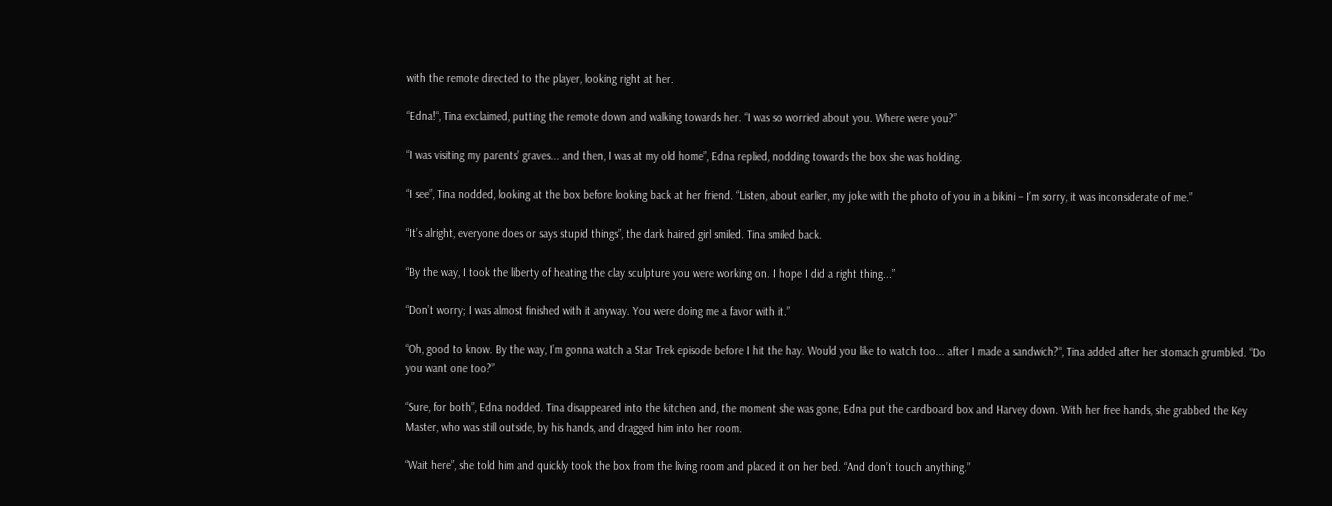with the remote directed to the player, looking right at her.

“Edna!“, Tina exclaimed, putting the remote down and walking towards her. “I was so worried about you. Where were you?”

“I was visiting my parents’ graves... and then, I was at my old home”, Edna replied, nodding towards the box she was holding.

“I see”, Tina nodded, looking at the box before looking back at her friend. “Listen, about earlier, my joke with the photo of you in a bikini – I’m sorry, it was inconsiderate of me.”

“It’s alright, everyone does or says stupid things”, the dark haired girl smiled. Tina smiled back.

“By the way, I took the liberty of heating the clay sculpture you were working on. I hope I did a right thing...”

“Don’t worry; I was almost finished with it anyway. You were doing me a favor with it.”

“Oh, good to know. By the way, I’m gonna watch a Star Trek episode before I hit the hay. Would you like to watch too... after I made a sandwich?“, Tina added after her stomach grumbled. “Do you want one too?”

“Sure, for both”, Edna nodded. Tina disappeared into the kitchen and, the moment she was gone, Edna put the cardboard box and Harvey down. With her free hands, she grabbed the Key Master, who was still outside, by his hands, and dragged him into her room.

“Wait here”, she told him and quickly took the box from the living room and placed it on her bed. “And don’t touch anything.”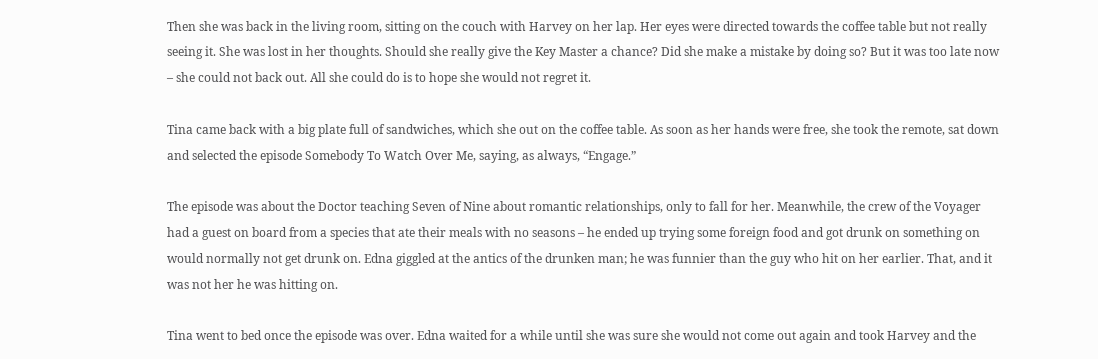Then she was back in the living room, sitting on the couch with Harvey on her lap. Her eyes were directed towards the coffee table but not really seeing it. She was lost in her thoughts. Should she really give the Key Master a chance? Did she make a mistake by doing so? But it was too late now – she could not back out. All she could do is to hope she would not regret it.

Tina came back with a big plate full of sandwiches, which she out on the coffee table. As soon as her hands were free, she took the remote, sat down and selected the episode Somebody To Watch Over Me, saying, as always, “Engage.”

The episode was about the Doctor teaching Seven of Nine about romantic relationships, only to fall for her. Meanwhile, the crew of the Voyager had a guest on board from a species that ate their meals with no seasons – he ended up trying some foreign food and got drunk on something on would normally not get drunk on. Edna giggled at the antics of the drunken man; he was funnier than the guy who hit on her earlier. That, and it was not her he was hitting on.

Tina went to bed once the episode was over. Edna waited for a while until she was sure she would not come out again and took Harvey and the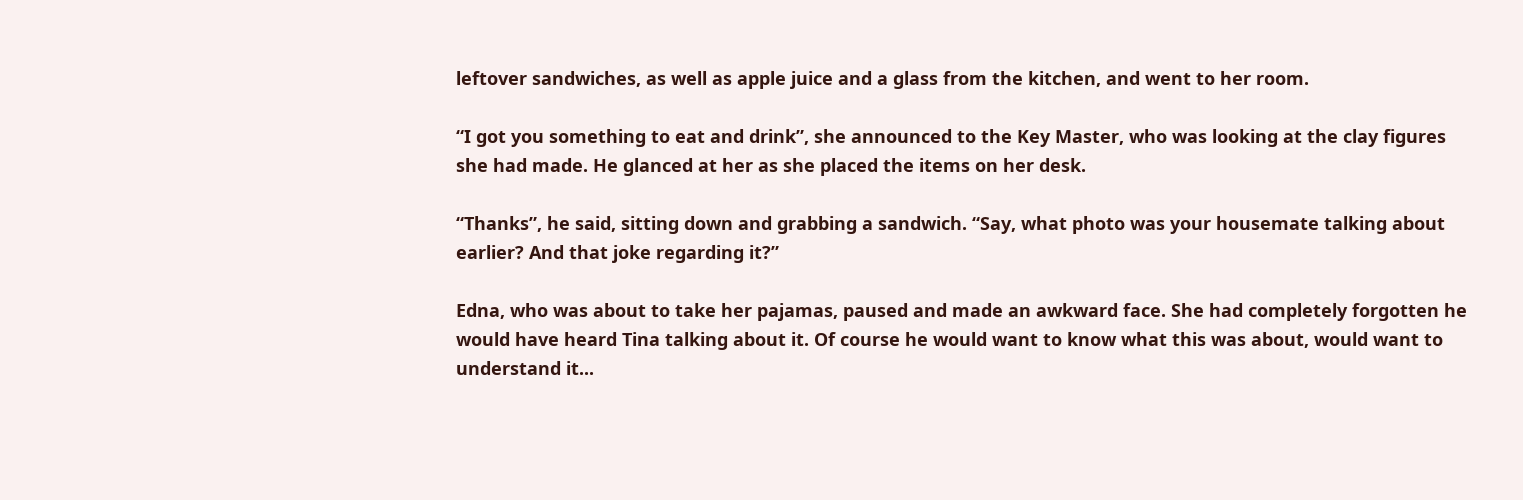leftover sandwiches, as well as apple juice and a glass from the kitchen, and went to her room.

“I got you something to eat and drink”, she announced to the Key Master, who was looking at the clay figures she had made. He glanced at her as she placed the items on her desk.

“Thanks”, he said, sitting down and grabbing a sandwich. “Say, what photo was your housemate talking about earlier? And that joke regarding it?”

Edna, who was about to take her pajamas, paused and made an awkward face. She had completely forgotten he would have heard Tina talking about it. Of course he would want to know what this was about, would want to understand it...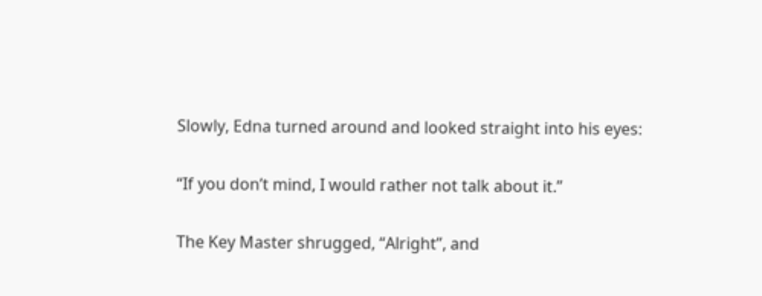Slowly, Edna turned around and looked straight into his eyes:

“If you don’t mind, I would rather not talk about it.”

The Key Master shrugged, “Alright”, and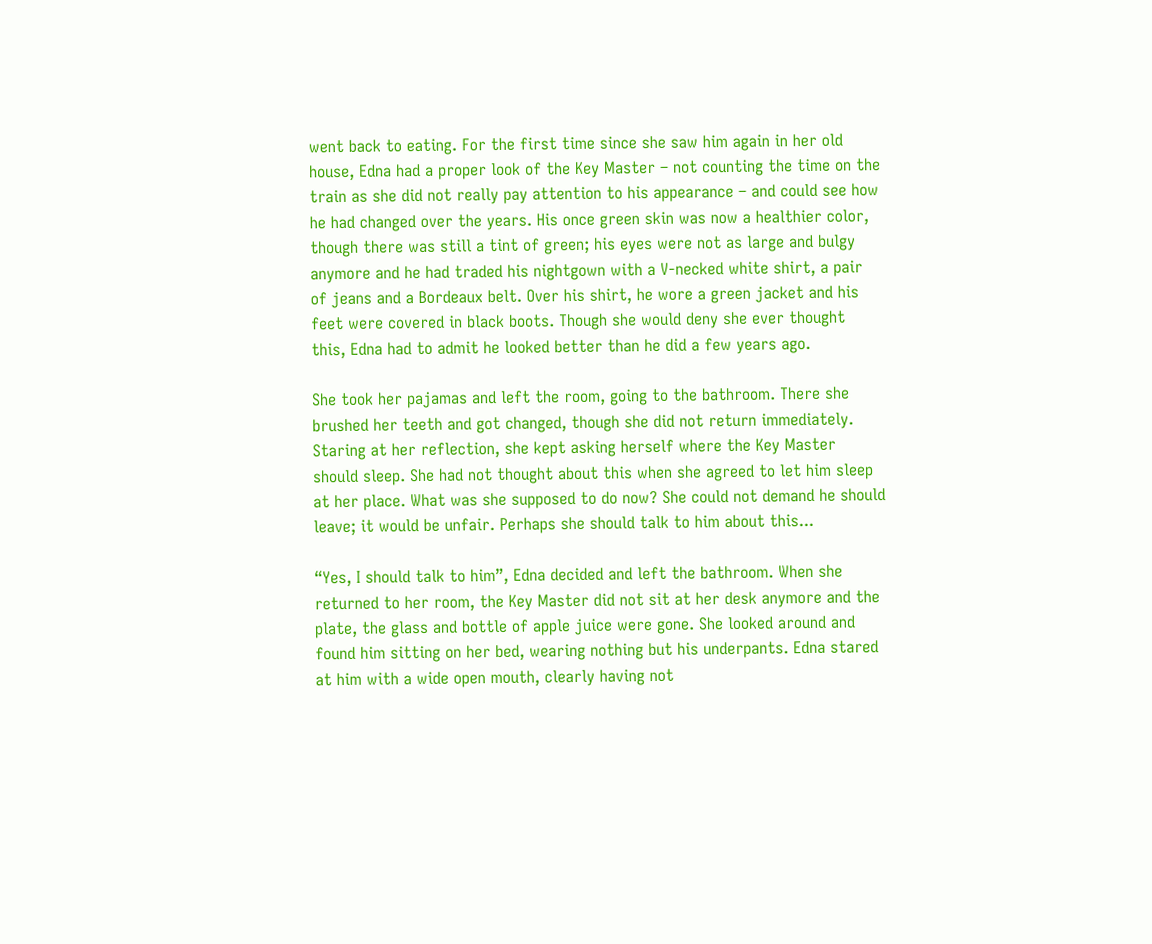went back to eating. For the first time since she saw him again in her old house, Edna had a proper look of the Key Master – not counting the time on the train as she did not really pay attention to his appearance – and could see how he had changed over the years. His once green skin was now a healthier color, though there was still a tint of green; his eyes were not as large and bulgy anymore and he had traded his nightgown with a V-necked white shirt, a pair of jeans and a Bordeaux belt. Over his shirt, he wore a green jacket and his feet were covered in black boots. Though she would deny she ever thought this, Edna had to admit he looked better than he did a few years ago.

She took her pajamas and left the room, going to the bathroom. There she brushed her teeth and got changed, though she did not return immediately. Staring at her reflection, she kept asking herself where the Key Master should sleep. She had not thought about this when she agreed to let him sleep at her place. What was she supposed to do now? She could not demand he should leave; it would be unfair. Perhaps she should talk to him about this...

“Yes, I should talk to him”, Edna decided and left the bathroom. When she returned to her room, the Key Master did not sit at her desk anymore and the plate, the glass and bottle of apple juice were gone. She looked around and found him sitting on her bed, wearing nothing but his underpants. Edna stared at him with a wide open mouth, clearly having not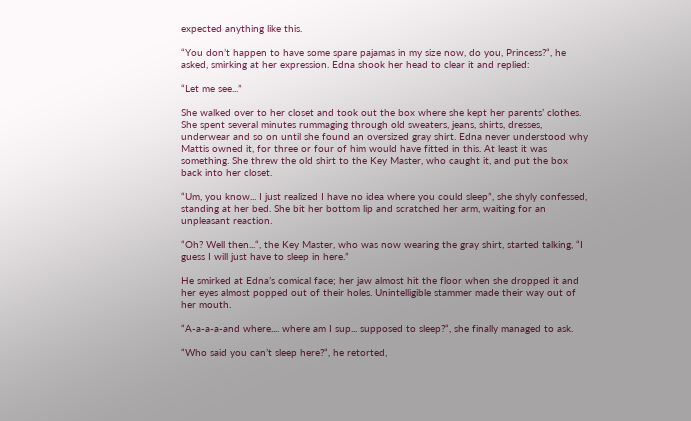expected anything like this.

“You don’t happen to have some spare pajamas in my size now, do you, Princess?“, he asked, smirking at her expression. Edna shook her head to clear it and replied:

“Let me see...”

She walked over to her closet and took out the box where she kept her parents’ clothes. She spent several minutes rummaging through old sweaters, jeans, shirts, dresses, underwear and so on until she found an oversized gray shirt. Edna never understood why Mattis owned it, for three or four of him would have fitted in this. At least it was something. She threw the old shirt to the Key Master, who caught it, and put the box back into her closet.

“Um, you know... I just realized I have no idea where you could sleep”, she shyly confessed, standing at her bed. She bit her bottom lip and scratched her arm, waiting for an unpleasant reaction.

“Oh? Well then...“, the Key Master, who was now wearing the gray shirt, started talking, “I guess I will just have to sleep in here.”

He smirked at Edna’s comical face; her jaw almost hit the floor when she dropped it and her eyes almost popped out of their holes. Unintelligible stammer made their way out of her mouth.

“A-a-a-a-and where.... where am I sup... supposed to sleep?“, she finally managed to ask.

“Who said you can’t sleep here?“, he retorted,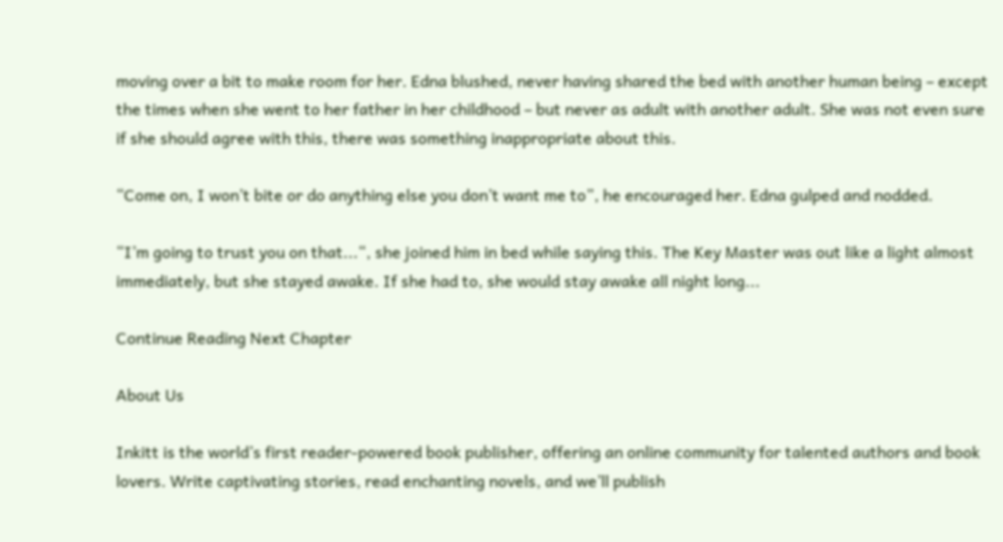moving over a bit to make room for her. Edna blushed, never having shared the bed with another human being – except the times when she went to her father in her childhood – but never as adult with another adult. She was not even sure if she should agree with this, there was something inappropriate about this.

“Come on, I won’t bite or do anything else you don’t want me to”, he encouraged her. Edna gulped and nodded.

“I’m going to trust you on that...“, she joined him in bed while saying this. The Key Master was out like a light almost immediately, but she stayed awake. If she had to, she would stay awake all night long...

Continue Reading Next Chapter

About Us

Inkitt is the world’s first reader-powered book publisher, offering an online community for talented authors and book lovers. Write captivating stories, read enchanting novels, and we’ll publish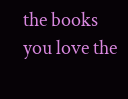the books you love the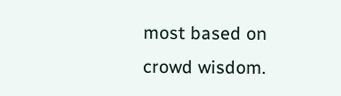most based on crowd wisdom.